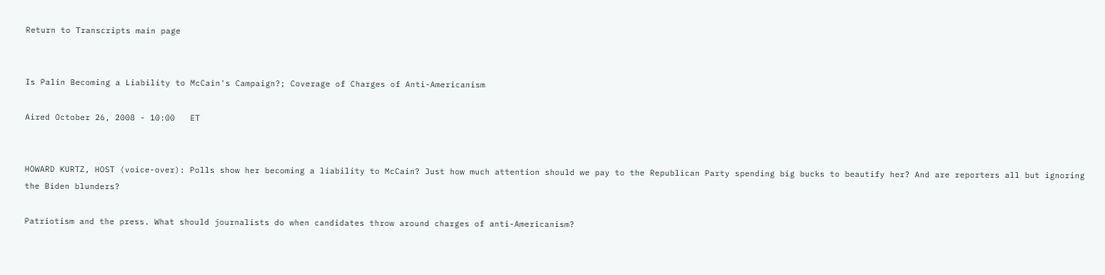Return to Transcripts main page


Is Palin Becoming a Liability to McCain's Campaign?; Coverage of Charges of Anti-Americanism

Aired October 26, 2008 - 10:00   ET


HOWARD KURTZ, HOST (voice-over): Polls show her becoming a liability to McCain? Just how much attention should we pay to the Republican Party spending big bucks to beautify her? And are reporters all but ignoring the Biden blunders?

Patriotism and the press. What should journalists do when candidates throw around charges of anti-Americanism?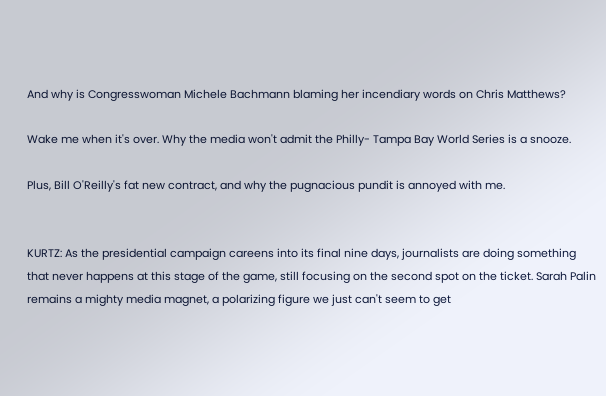And why is Congresswoman Michele Bachmann blaming her incendiary words on Chris Matthews?

Wake me when it's over. Why the media won't admit the Philly- Tampa Bay World Series is a snooze.

Plus, Bill O'Reilly's fat new contract, and why the pugnacious pundit is annoyed with me.


KURTZ: As the presidential campaign careens into its final nine days, journalists are doing something that never happens at this stage of the game, still focusing on the second spot on the ticket. Sarah Palin remains a mighty media magnet, a polarizing figure we just can't seem to get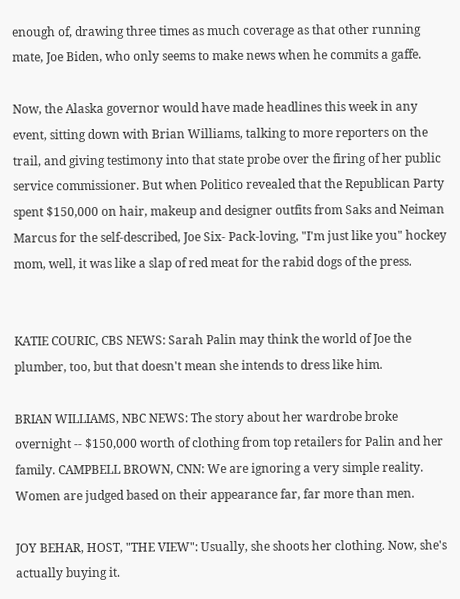enough of, drawing three times as much coverage as that other running mate, Joe Biden, who only seems to make news when he commits a gaffe.

Now, the Alaska governor would have made headlines this week in any event, sitting down with Brian Williams, talking to more reporters on the trail, and giving testimony into that state probe over the firing of her public service commissioner. But when Politico revealed that the Republican Party spent $150,000 on hair, makeup and designer outfits from Saks and Neiman Marcus for the self-described, Joe Six- Pack-loving, "I'm just like you" hockey mom, well, it was like a slap of red meat for the rabid dogs of the press.


KATIE COURIC, CBS NEWS: Sarah Palin may think the world of Joe the plumber, too, but that doesn't mean she intends to dress like him.

BRIAN WILLIAMS, NBC NEWS: The story about her wardrobe broke overnight -- $150,000 worth of clothing from top retailers for Palin and her family. CAMPBELL BROWN, CNN: We are ignoring a very simple reality. Women are judged based on their appearance far, far more than men.

JOY BEHAR, HOST, "THE VIEW": Usually, she shoots her clothing. Now, she's actually buying it.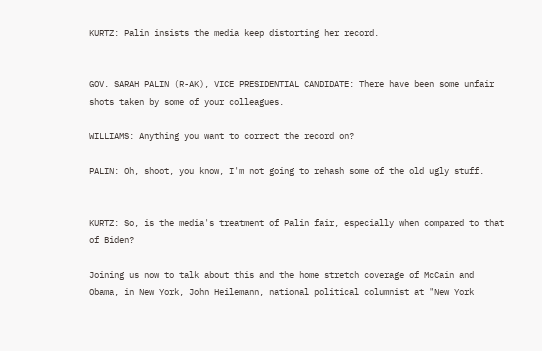KURTZ: Palin insists the media keep distorting her record.


GOV. SARAH PALIN (R-AK), VICE PRESIDENTIAL CANDIDATE: There have been some unfair shots taken by some of your colleagues.

WILLIAMS: Anything you want to correct the record on?

PALIN: Oh, shoot, you know, I'm not going to rehash some of the old ugly stuff.


KURTZ: So, is the media's treatment of Palin fair, especially when compared to that of Biden?

Joining us now to talk about this and the home stretch coverage of McCain and Obama, in New York, John Heilemann, national political columnist at "New York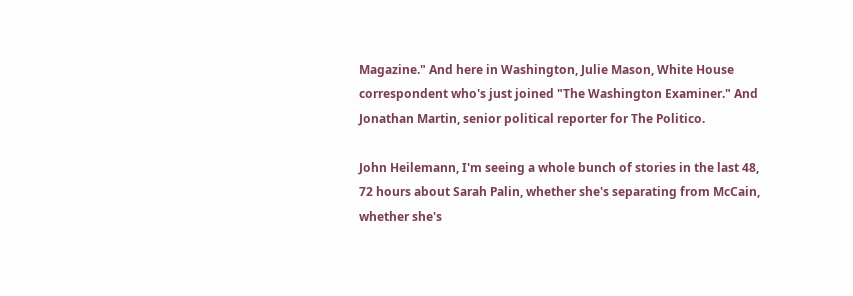Magazine." And here in Washington, Julie Mason, White House correspondent who's just joined "The Washington Examiner." And Jonathan Martin, senior political reporter for The Politico.

John Heilemann, I'm seeing a whole bunch of stories in the last 48, 72 hours about Sarah Palin, whether she's separating from McCain, whether she's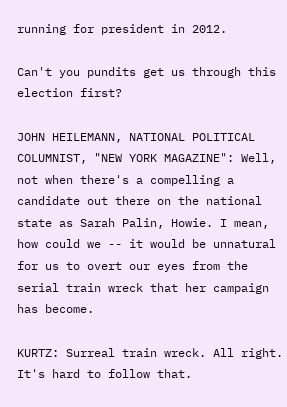running for president in 2012.

Can't you pundits get us through this election first?

JOHN HEILEMANN, NATIONAL POLITICAL COLUMNIST, "NEW YORK MAGAZINE": Well, not when there's a compelling a candidate out there on the national state as Sarah Palin, Howie. I mean, how could we -- it would be unnatural for us to overt our eyes from the serial train wreck that her campaign has become.

KURTZ: Surreal train wreck. All right. It's hard to follow that.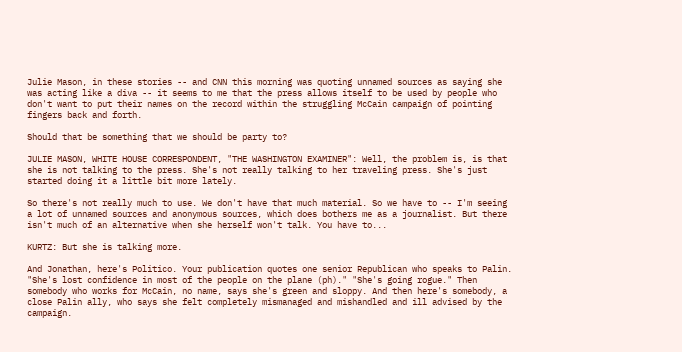Julie Mason, in these stories -- and CNN this morning was quoting unnamed sources as saying she was acting like a diva -- it seems to me that the press allows itself to be used by people who don't want to put their names on the record within the struggling McCain campaign of pointing fingers back and forth.

Should that be something that we should be party to?

JULIE MASON, WHITE HOUSE CORRESPONDENT, "THE WASHINGTON EXAMINER": Well, the problem is, is that she is not talking to the press. She's not really talking to her traveling press. She's just started doing it a little bit more lately.

So there's not really much to use. We don't have that much material. So we have to -- I'm seeing a lot of unnamed sources and anonymous sources, which does bothers me as a journalist. But there isn't much of an alternative when she herself won't talk. You have to...

KURTZ: But she is talking more.

And Jonathan, here's Politico. Your publication quotes one senior Republican who speaks to Palin. "She's lost confidence in most of the people on the plane (ph)." "She's going rogue." Then somebody who works for McCain, no name, says she's green and sloppy. And then here's somebody, a close Palin ally, who says she felt completely mismanaged and mishandled and ill advised by the campaign.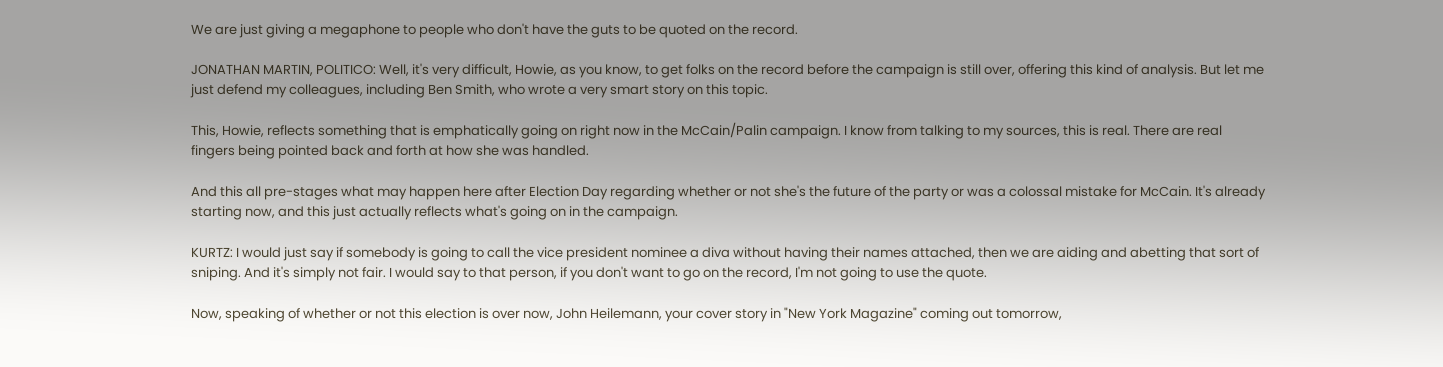We are just giving a megaphone to people who don't have the guts to be quoted on the record.

JONATHAN MARTIN, POLITICO: Well, it's very difficult, Howie, as you know, to get folks on the record before the campaign is still over, offering this kind of analysis. But let me just defend my colleagues, including Ben Smith, who wrote a very smart story on this topic.

This, Howie, reflects something that is emphatically going on right now in the McCain/Palin campaign. I know from talking to my sources, this is real. There are real fingers being pointed back and forth at how she was handled.

And this all pre-stages what may happen here after Election Day regarding whether or not she's the future of the party or was a colossal mistake for McCain. It's already starting now, and this just actually reflects what's going on in the campaign.

KURTZ: I would just say if somebody is going to call the vice president nominee a diva without having their names attached, then we are aiding and abetting that sort of sniping. And it's simply not fair. I would say to that person, if you don't want to go on the record, I'm not going to use the quote.

Now, speaking of whether or not this election is over now, John Heilemann, your cover story in "New York Magazine" coming out tomorrow,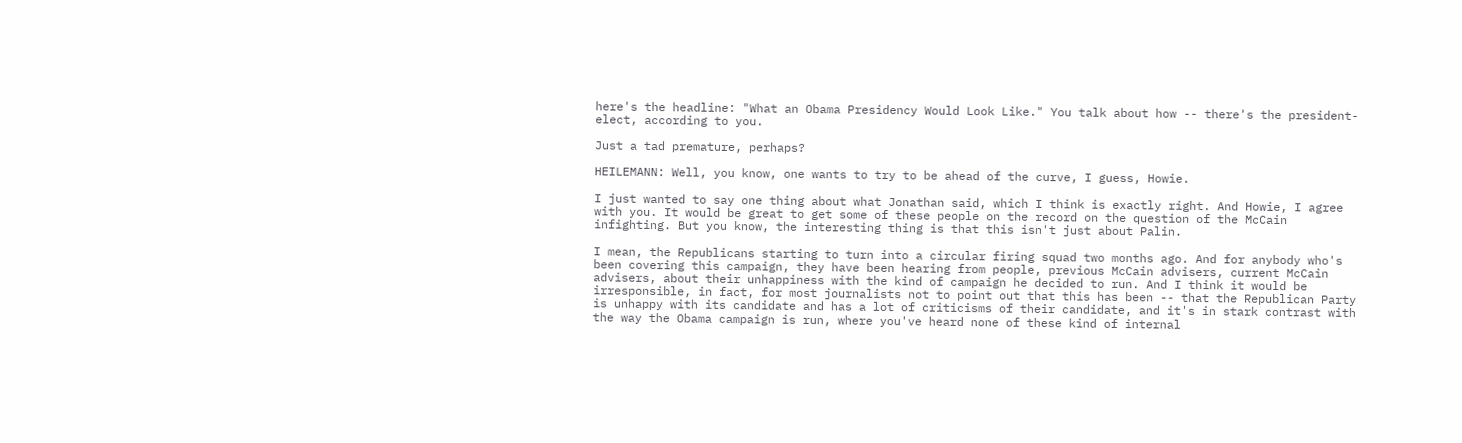here's the headline: "What an Obama Presidency Would Look Like." You talk about how -- there's the president-elect, according to you.

Just a tad premature, perhaps?

HEILEMANN: Well, you know, one wants to try to be ahead of the curve, I guess, Howie.

I just wanted to say one thing about what Jonathan said, which I think is exactly right. And Howie, I agree with you. It would be great to get some of these people on the record on the question of the McCain infighting. But you know, the interesting thing is that this isn't just about Palin.

I mean, the Republicans starting to turn into a circular firing squad two months ago. And for anybody who's been covering this campaign, they have been hearing from people, previous McCain advisers, current McCain advisers, about their unhappiness with the kind of campaign he decided to run. And I think it would be irresponsible, in fact, for most journalists not to point out that this has been -- that the Republican Party is unhappy with its candidate and has a lot of criticisms of their candidate, and it's in stark contrast with the way the Obama campaign is run, where you've heard none of these kind of internal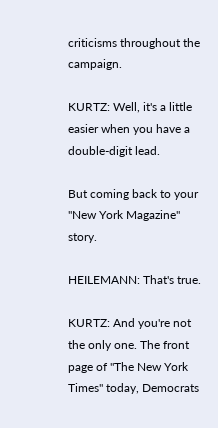criticisms throughout the campaign.

KURTZ: Well, it's a little easier when you have a double-digit lead.

But coming back to your "New York Magazine" story.

HEILEMANN: That's true.

KURTZ: And you're not the only one. The front page of "The New York Times" today, Democrats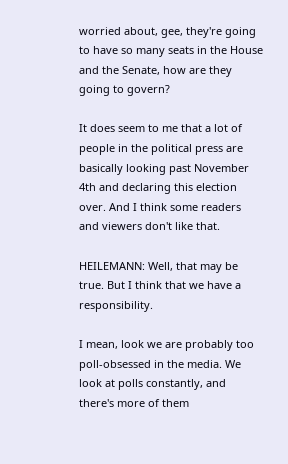worried about, gee, they're going to have so many seats in the House and the Senate, how are they going to govern?

It does seem to me that a lot of people in the political press are basically looking past November 4th and declaring this election over. And I think some readers and viewers don't like that.

HEILEMANN: Well, that may be true. But I think that we have a responsibility.

I mean, look we are probably too poll-obsessed in the media. We look at polls constantly, and there's more of them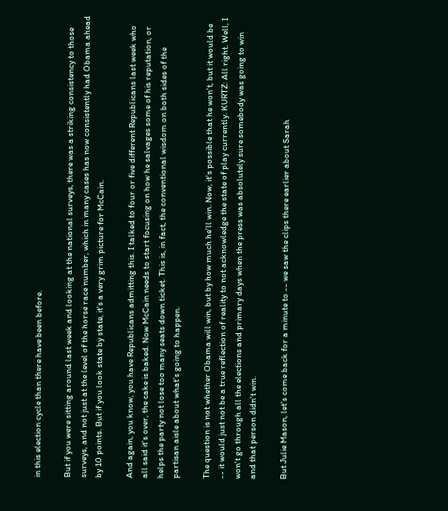in this election cycle than there have been before.

But if you were sitting around last week and looking at the national surveys, there was a striking consistency to those surveys, and not just at the level of the horse race number, which in many cases has now consistently had Obama ahead by 10 points. But if you look state by state, it's a very grim picture for McCain.

And again, you know, you have Republicans admitting this. I talked to four or five different Republicans last week who all said it's over, the cake is baked. Now McCain needs to start focusing on how he salvages some of his reputation, or helps the party not lose too many seats down ticket. This is, in fact, the conventional wisdom on both sides of the partisan aisle about what's going to happen.

The question is not whether Obama will win, but by how much he'll win. Now, it's possible that he won't, but it would be -- it would just not be a true reflection of reality to not acknowledge the state of play currently. KURTZ: All right. Well, I won't go through all the elections and primary days when the press was absolutely sure somebody was going to win and that person didn't win.

But Julie Mason, let's come back for a minute to -- we saw the clips there earlier about Sarah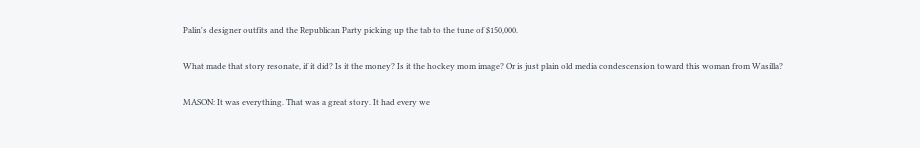Palin's designer outfits and the Republican Party picking up the tab to the tune of $150,000.

What made that story resonate, if it did? Is it the money? Is it the hockey mom image? Or is just plain old media condescension toward this woman from Wasilla?

MASON: It was everything. That was a great story. It had every we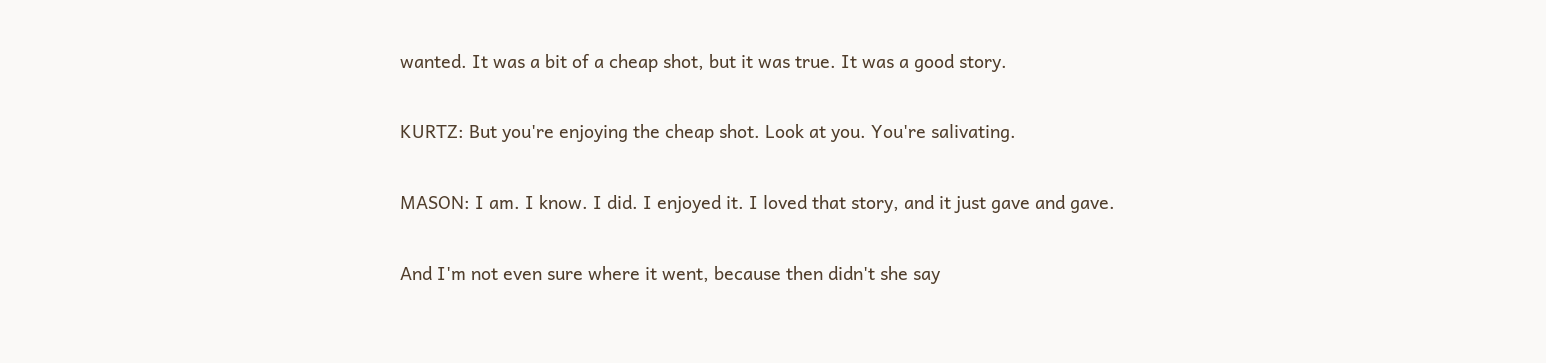wanted. It was a bit of a cheap shot, but it was true. It was a good story.

KURTZ: But you're enjoying the cheap shot. Look at you. You're salivating.

MASON: I am. I know. I did. I enjoyed it. I loved that story, and it just gave and gave.

And I'm not even sure where it went, because then didn't she say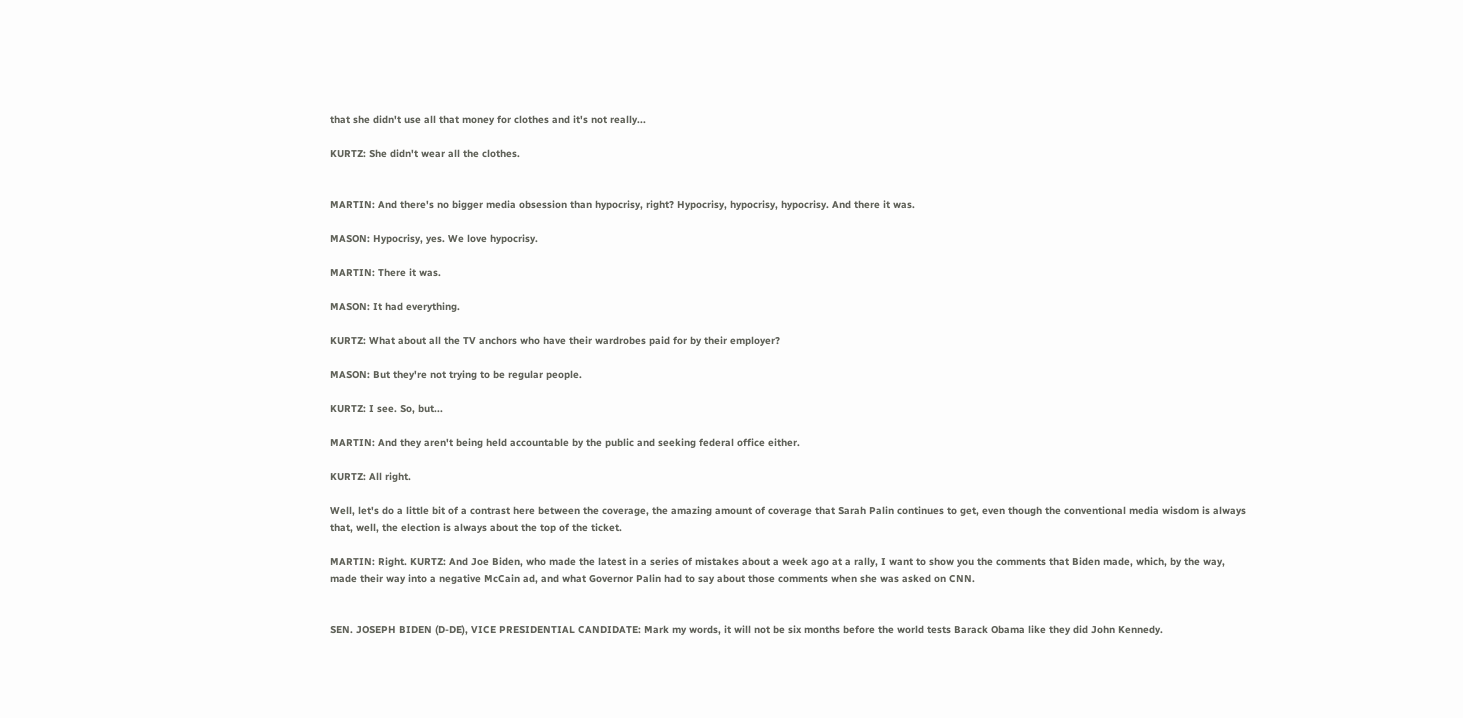that she didn't use all that money for clothes and it's not really...

KURTZ: She didn't wear all the clothes.


MARTIN: And there's no bigger media obsession than hypocrisy, right? Hypocrisy, hypocrisy, hypocrisy. And there it was.

MASON: Hypocrisy, yes. We love hypocrisy.

MARTIN: There it was.

MASON: It had everything.

KURTZ: What about all the TV anchors who have their wardrobes paid for by their employer?

MASON: But they're not trying to be regular people.

KURTZ: I see. So, but...

MARTIN: And they aren't being held accountable by the public and seeking federal office either.

KURTZ: All right.

Well, let's do a little bit of a contrast here between the coverage, the amazing amount of coverage that Sarah Palin continues to get, even though the conventional media wisdom is always that, well, the election is always about the top of the ticket.

MARTIN: Right. KURTZ: And Joe Biden, who made the latest in a series of mistakes about a week ago at a rally, I want to show you the comments that Biden made, which, by the way, made their way into a negative McCain ad, and what Governor Palin had to say about those comments when she was asked on CNN.


SEN. JOSEPH BIDEN (D-DE), VICE PRESIDENTIAL CANDIDATE: Mark my words, it will not be six months before the world tests Barack Obama like they did John Kennedy.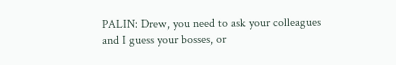PALIN: Drew, you need to ask your colleagues and I guess your bosses, or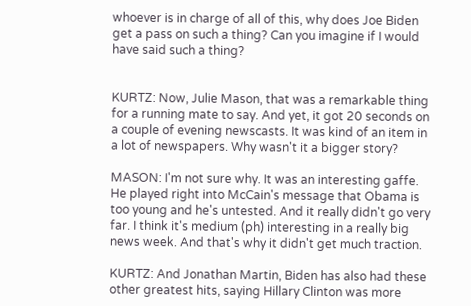whoever is in charge of all of this, why does Joe Biden get a pass on such a thing? Can you imagine if I would have said such a thing?


KURTZ: Now, Julie Mason, that was a remarkable thing for a running mate to say. And yet, it got 20 seconds on a couple of evening newscasts. It was kind of an item in a lot of newspapers. Why wasn't it a bigger story?

MASON: I'm not sure why. It was an interesting gaffe. He played right into McCain's message that Obama is too young and he's untested. And it really didn't go very far. I think it's medium (ph) interesting in a really big news week. And that's why it didn't get much traction.

KURTZ: And Jonathan Martin, Biden has also had these other greatest hits, saying Hillary Clinton was more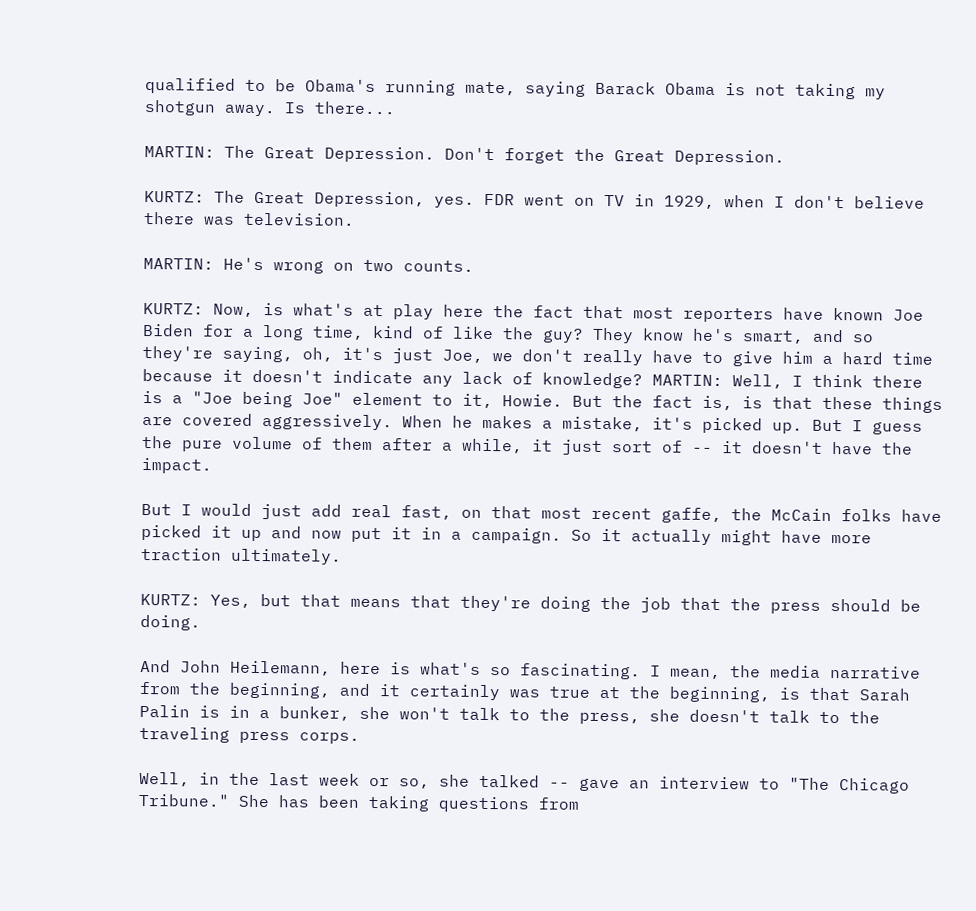qualified to be Obama's running mate, saying Barack Obama is not taking my shotgun away. Is there...

MARTIN: The Great Depression. Don't forget the Great Depression.

KURTZ: The Great Depression, yes. FDR went on TV in 1929, when I don't believe there was television.

MARTIN: He's wrong on two counts.

KURTZ: Now, is what's at play here the fact that most reporters have known Joe Biden for a long time, kind of like the guy? They know he's smart, and so they're saying, oh, it's just Joe, we don't really have to give him a hard time because it doesn't indicate any lack of knowledge? MARTIN: Well, I think there is a "Joe being Joe" element to it, Howie. But the fact is, is that these things are covered aggressively. When he makes a mistake, it's picked up. But I guess the pure volume of them after a while, it just sort of -- it doesn't have the impact.

But I would just add real fast, on that most recent gaffe, the McCain folks have picked it up and now put it in a campaign. So it actually might have more traction ultimately.

KURTZ: Yes, but that means that they're doing the job that the press should be doing.

And John Heilemann, here is what's so fascinating. I mean, the media narrative from the beginning, and it certainly was true at the beginning, is that Sarah Palin is in a bunker, she won't talk to the press, she doesn't talk to the traveling press corps.

Well, in the last week or so, she talked -- gave an interview to "The Chicago Tribune." She has been taking questions from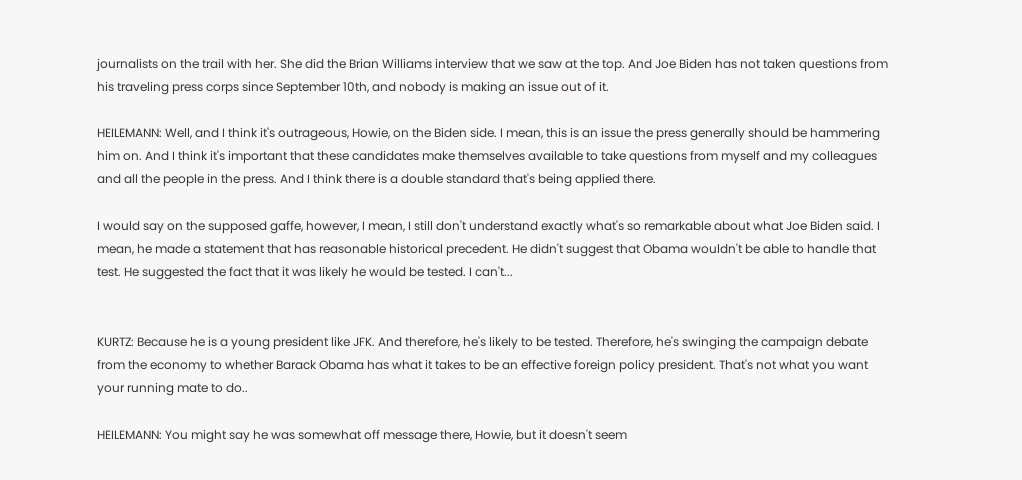journalists on the trail with her. She did the Brian Williams interview that we saw at the top. And Joe Biden has not taken questions from his traveling press corps since September 10th, and nobody is making an issue out of it.

HEILEMANN: Well, and I think it's outrageous, Howie, on the Biden side. I mean, this is an issue the press generally should be hammering him on. And I think it's important that these candidates make themselves available to take questions from myself and my colleagues and all the people in the press. And I think there is a double standard that's being applied there.

I would say on the supposed gaffe, however, I mean, I still don't understand exactly what's so remarkable about what Joe Biden said. I mean, he made a statement that has reasonable historical precedent. He didn't suggest that Obama wouldn't be able to handle that test. He suggested the fact that it was likely he would be tested. I can't...


KURTZ: Because he is a young president like JFK. And therefore, he's likely to be tested. Therefore, he's swinging the campaign debate from the economy to whether Barack Obama has what it takes to be an effective foreign policy president. That's not what you want your running mate to do..

HEILEMANN: You might say he was somewhat off message there, Howie, but it doesn't seem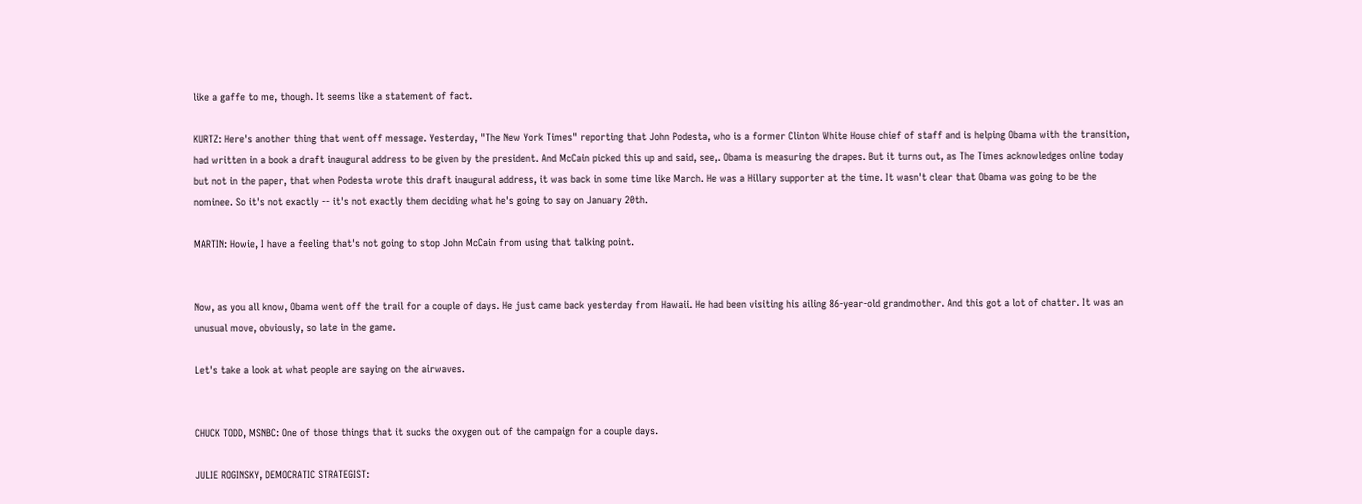like a gaffe to me, though. It seems like a statement of fact.

KURTZ: Here's another thing that went off message. Yesterday, "The New York Times" reporting that John Podesta, who is a former Clinton White House chief of staff and is helping Obama with the transition, had written in a book a draft inaugural address to be given by the president. And McCain picked this up and said, see,. Obama is measuring the drapes. But it turns out, as The Times acknowledges online today but not in the paper, that when Podesta wrote this draft inaugural address, it was back in some time like March. He was a Hillary supporter at the time. It wasn't clear that Obama was going to be the nominee. So it's not exactly -- it's not exactly them deciding what he's going to say on January 20th.

MARTIN: Howie, I have a feeling that's not going to stop John McCain from using that talking point.


Now, as you all know, Obama went off the trail for a couple of days. He just came back yesterday from Hawaii. He had been visiting his ailing 86-year-old grandmother. And this got a lot of chatter. It was an unusual move, obviously, so late in the game.

Let's take a look at what people are saying on the airwaves.


CHUCK TODD, MSNBC: One of those things that it sucks the oxygen out of the campaign for a couple days.

JULIE ROGINSKY, DEMOCRATIC STRATEGIST: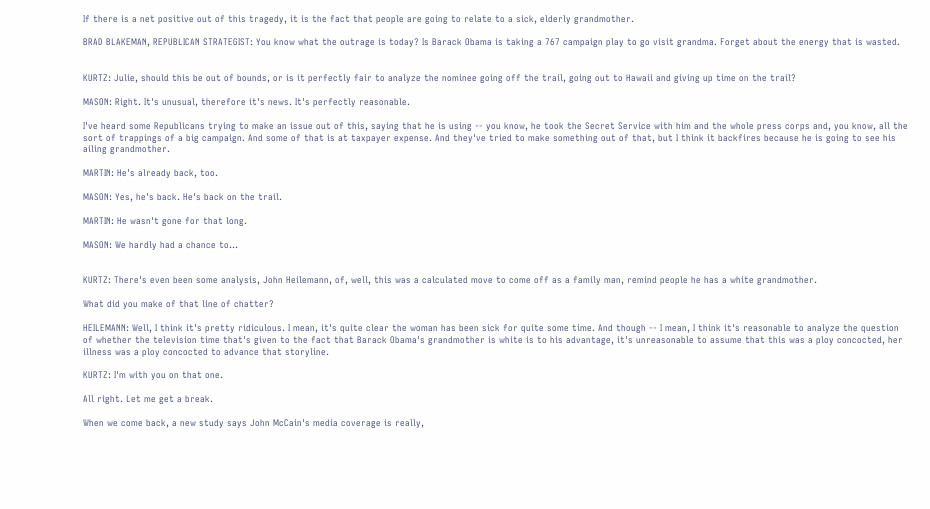If there is a net positive out of this tragedy, it is the fact that people are going to relate to a sick, elderly grandmother.

BRAD BLAKEMAN, REPUBLICAN STRATEGIST: You know what the outrage is today? Is Barack Obama is taking a 767 campaign play to go visit grandma. Forget about the energy that is wasted.


KURTZ: Julie, should this be out of bounds, or is it perfectly fair to analyze the nominee going off the trail, going out to Hawaii and giving up time on the trail?

MASON: Right. It's unusual, therefore it's news. It's perfectly reasonable.

I've heard some Republicans trying to make an issue out of this, saying that he is using -- you know, he took the Secret Service with him and the whole press corps and, you know, all the sort of trappings of a big campaign. And some of that is at taxpayer expense. And they've tried to make something out of that, but I think it backfires because he is going to see his ailing grandmother.

MARTIN: He's already back, too.

MASON: Yes, he's back. He's back on the trail.

MARTIN: He wasn't gone for that long.

MASON: We hardly had a chance to...


KURTZ: There's even been some analysis, John Heilemann, of, well, this was a calculated move to come off as a family man, remind people he has a white grandmother.

What did you make of that line of chatter?

HEILEMANN: Well, I think it's pretty ridiculous. I mean, it's quite clear the woman has been sick for quite some time. And though -- I mean, I think it's reasonable to analyze the question of whether the television time that's given to the fact that Barack Obama's grandmother is white is to his advantage, it's unreasonable to assume that this was a ploy concocted, her illness was a ploy concocted to advance that storyline.

KURTZ: I'm with you on that one.

All right. Let me get a break.

When we come back, a new study says John McCain's media coverage is really,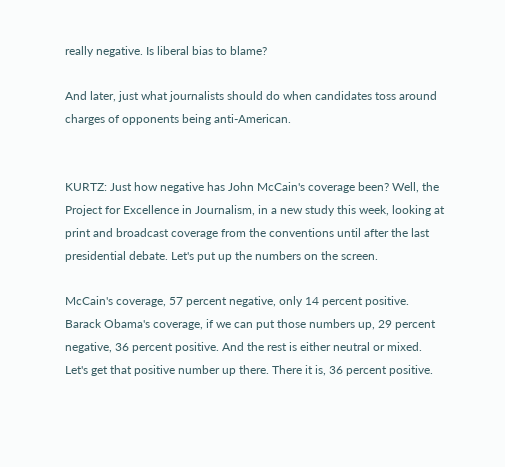really negative. Is liberal bias to blame?

And later, just what journalists should do when candidates toss around charges of opponents being anti-American.


KURTZ: Just how negative has John McCain's coverage been? Well, the Project for Excellence in Journalism, in a new study this week, looking at print and broadcast coverage from the conventions until after the last presidential debate. Let's put up the numbers on the screen.

McCain's coverage, 57 percent negative, only 14 percent positive. Barack Obama's coverage, if we can put those numbers up, 29 percent negative, 36 percent positive. And the rest is either neutral or mixed. Let's get that positive number up there. There it is, 36 percent positive.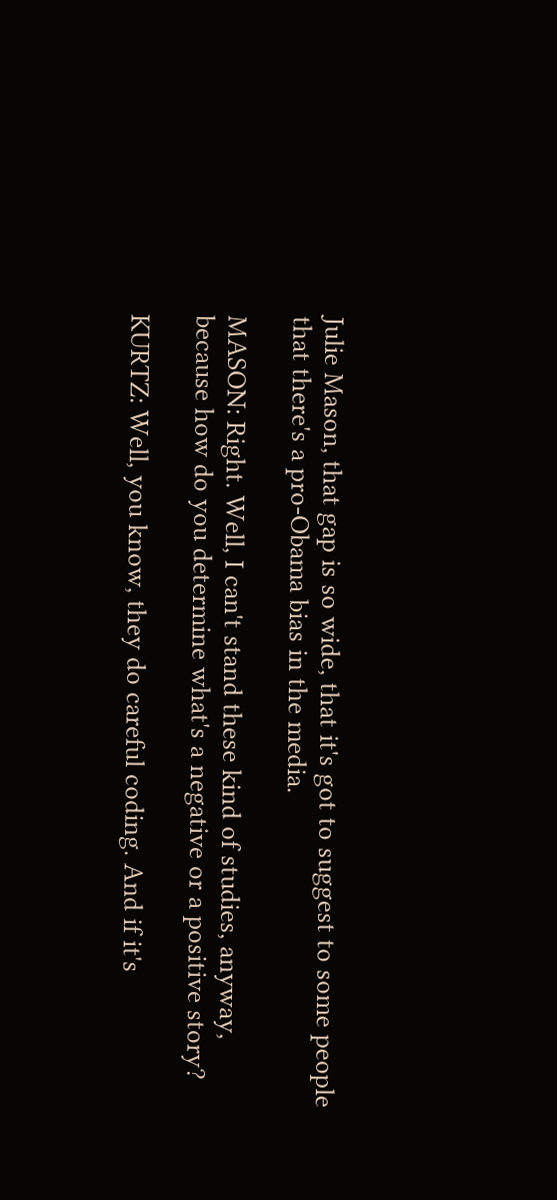Julie Mason, that gap is so wide, that it's got to suggest to some people that there's a pro-Obama bias in the media.

MASON: Right. Well, I can't stand these kind of studies, anyway, because how do you determine what's a negative or a positive story?

KURTZ: Well, you know, they do careful coding. And if it's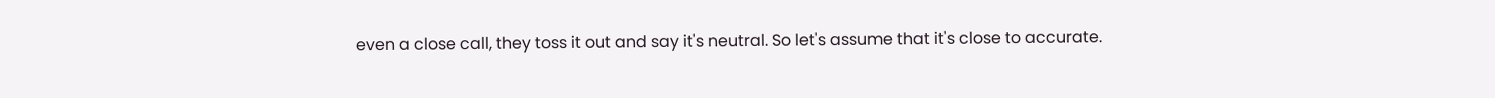even a close call, they toss it out and say it's neutral. So let's assume that it's close to accurate.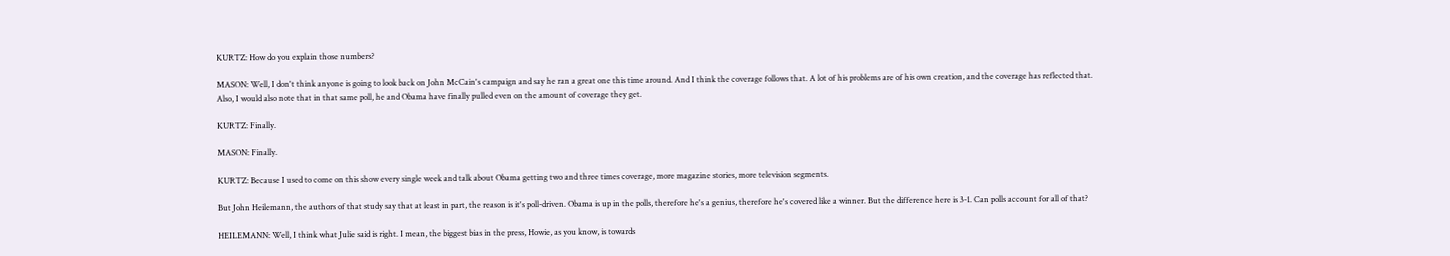KURTZ: How do you explain those numbers?

MASON: Well, I don't think anyone is going to look back on John McCain's campaign and say he ran a great one this time around. And I think the coverage follows that. A lot of his problems are of his own creation, and the coverage has reflected that. Also, I would also note that in that same poll, he and Obama have finally pulled even on the amount of coverage they get.

KURTZ: Finally.

MASON: Finally.

KURTZ: Because I used to come on this show every single week and talk about Obama getting two and three times coverage, more magazine stories, more television segments.

But John Heilemann, the authors of that study say that at least in part, the reason is it's poll-driven. Obama is up in the polls, therefore he's a genius, therefore he's covered like a winner. But the difference here is 3-1. Can polls account for all of that?

HEILEMANN: Well, I think what Julie said is right. I mean, the biggest bias in the press, Howie, as you know, is towards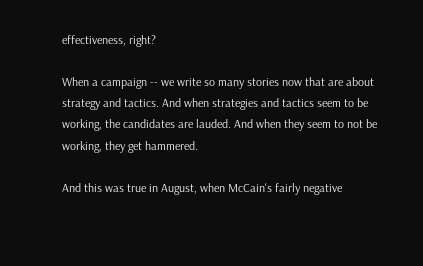effectiveness, right?

When a campaign -- we write so many stories now that are about strategy and tactics. And when strategies and tactics seem to be working, the candidates are lauded. And when they seem to not be working, they get hammered.

And this was true in August, when McCain's fairly negative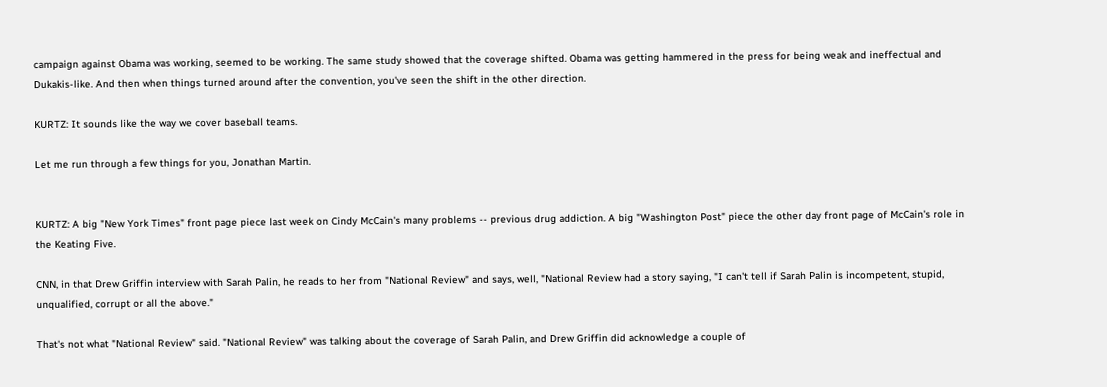campaign against Obama was working, seemed to be working. The same study showed that the coverage shifted. Obama was getting hammered in the press for being weak and ineffectual and Dukakis-like. And then when things turned around after the convention, you've seen the shift in the other direction.

KURTZ: It sounds like the way we cover baseball teams.

Let me run through a few things for you, Jonathan Martin.


KURTZ: A big "New York Times" front page piece last week on Cindy McCain's many problems -- previous drug addiction. A big "Washington Post" piece the other day front page of McCain's role in the Keating Five.

CNN, in that Drew Griffin interview with Sarah Palin, he reads to her from "National Review" and says, well, "National Review had a story saying, "I can't tell if Sarah Palin is incompetent, stupid, unqualified, corrupt or all the above."

That's not what "National Review" said. "National Review" was talking about the coverage of Sarah Palin, and Drew Griffin did acknowledge a couple of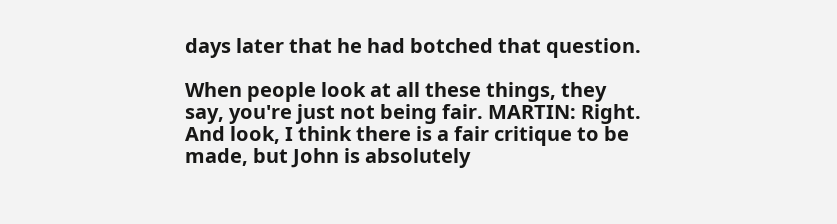days later that he had botched that question.

When people look at all these things, they say, you're just not being fair. MARTIN: Right. And look, I think there is a fair critique to be made, but John is absolutely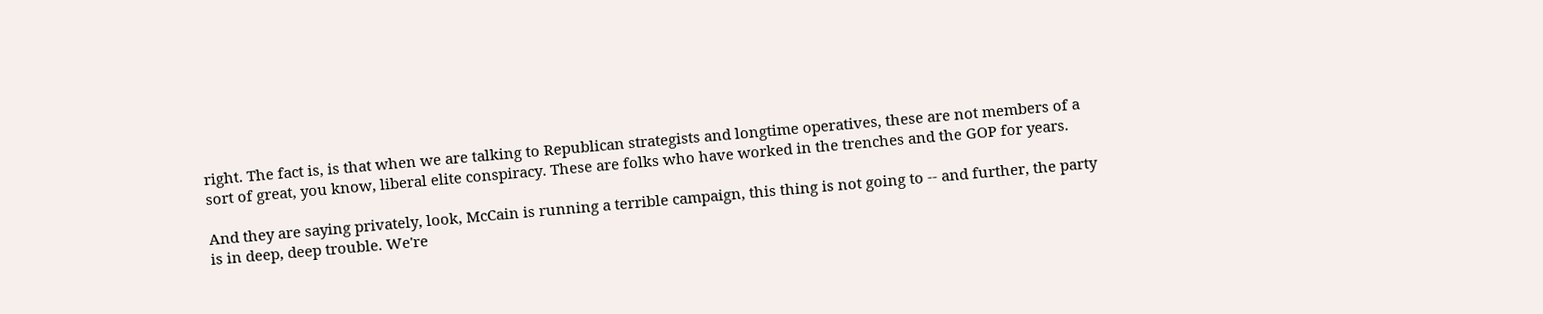right. The fact is, is that when we are talking to Republican strategists and longtime operatives, these are not members of a sort of great, you know, liberal elite conspiracy. These are folks who have worked in the trenches and the GOP for years.

And they are saying privately, look, McCain is running a terrible campaign, this thing is not going to -- and further, the party is in deep, deep trouble. We're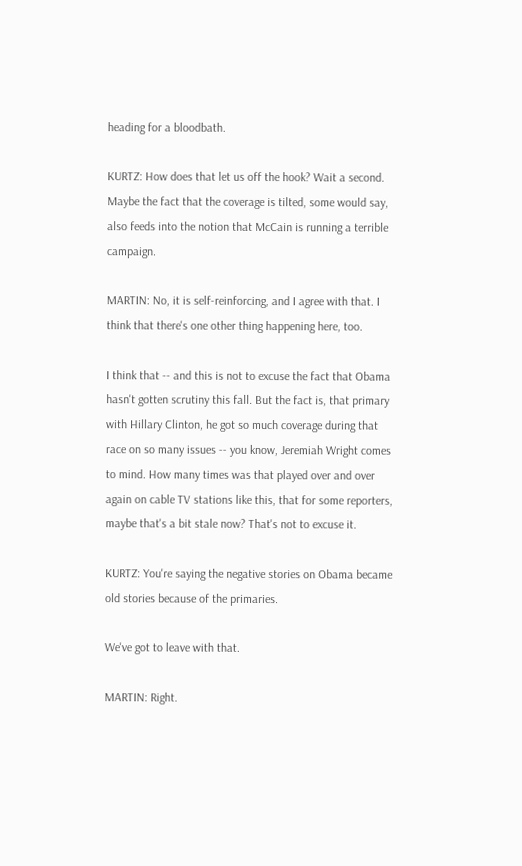heading for a bloodbath.

KURTZ: How does that let us off the hook? Wait a second. Maybe the fact that the coverage is tilted, some would say, also feeds into the notion that McCain is running a terrible campaign.

MARTIN: No, it is self-reinforcing, and I agree with that. I think that there's one other thing happening here, too.

I think that -- and this is not to excuse the fact that Obama hasn't gotten scrutiny this fall. But the fact is, that primary with Hillary Clinton, he got so much coverage during that race on so many issues -- you know, Jeremiah Wright comes to mind. How many times was that played over and over again on cable TV stations like this, that for some reporters, maybe that's a bit stale now? That's not to excuse it.

KURTZ: You're saying the negative stories on Obama became old stories because of the primaries.

We've got to leave with that.

MARTIN: Right.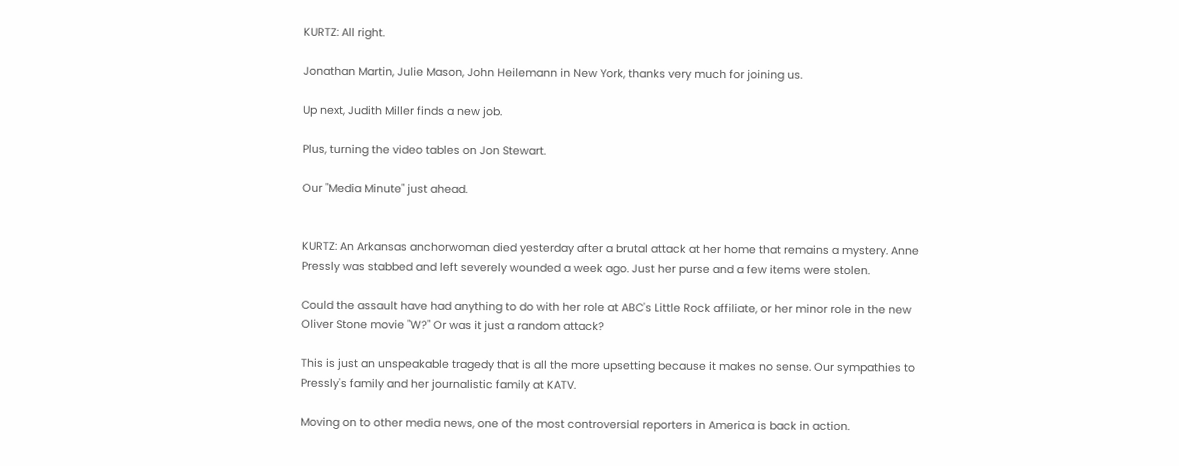KURTZ: All right.

Jonathan Martin, Julie Mason, John Heilemann in New York, thanks very much for joining us.

Up next, Judith Miller finds a new job.

Plus, turning the video tables on Jon Stewart.

Our "Media Minute" just ahead.


KURTZ: An Arkansas anchorwoman died yesterday after a brutal attack at her home that remains a mystery. Anne Pressly was stabbed and left severely wounded a week ago. Just her purse and a few items were stolen.

Could the assault have had anything to do with her role at ABC's Little Rock affiliate, or her minor role in the new Oliver Stone movie "W?" Or was it just a random attack?

This is just an unspeakable tragedy that is all the more upsetting because it makes no sense. Our sympathies to Pressly's family and her journalistic family at KATV.

Moving on to other media news, one of the most controversial reporters in America is back in action.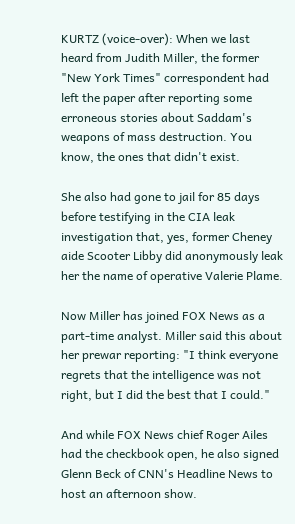KURTZ (voice-over): When we last heard from Judith Miller, the former "New York Times" correspondent had left the paper after reporting some erroneous stories about Saddam's weapons of mass destruction. You know, the ones that didn't exist.

She also had gone to jail for 85 days before testifying in the CIA leak investigation that, yes, former Cheney aide Scooter Libby did anonymously leak her the name of operative Valerie Plame.

Now Miller has joined FOX News as a part-time analyst. Miller said this about her prewar reporting: "I think everyone regrets that the intelligence was not right, but I did the best that I could."

And while FOX News chief Roger Ailes had the checkbook open, he also signed Glenn Beck of CNN's Headline News to host an afternoon show.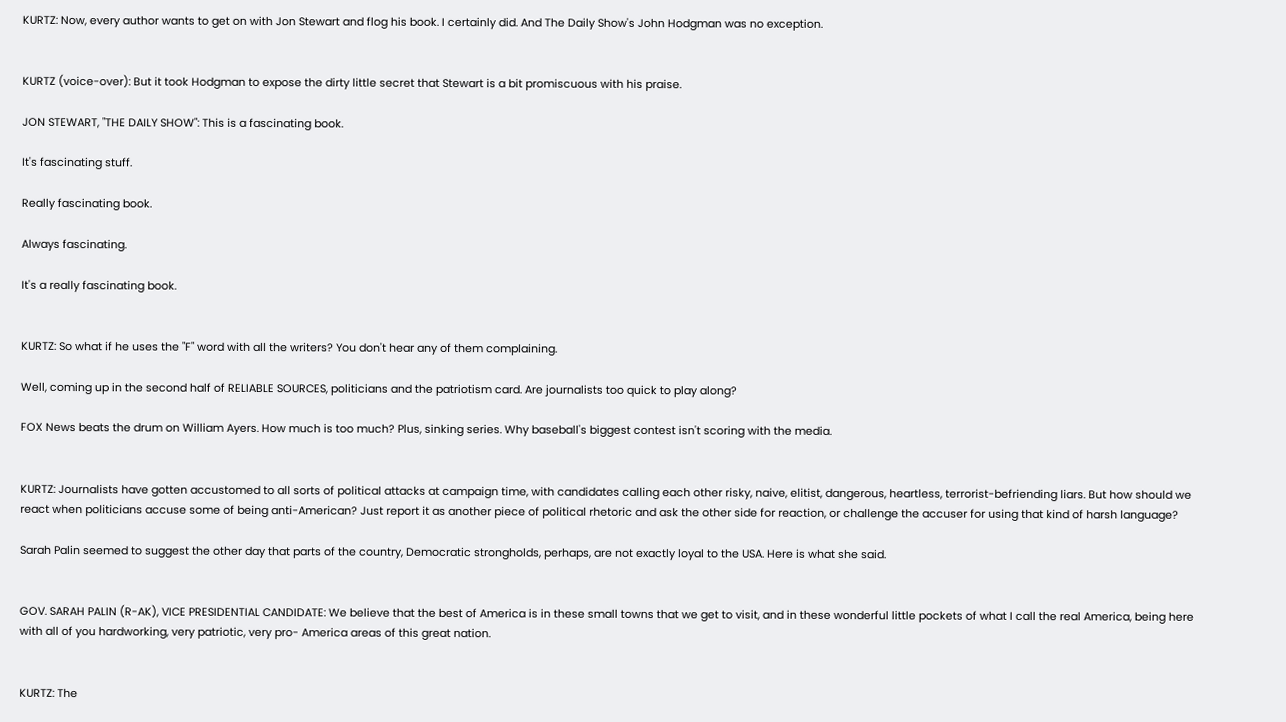KURTZ: Now, every author wants to get on with Jon Stewart and flog his book. I certainly did. And The Daily Show's John Hodgman was no exception.


KURTZ (voice-over): But it took Hodgman to expose the dirty little secret that Stewart is a bit promiscuous with his praise.

JON STEWART, "THE DAILY SHOW": This is a fascinating book.

It's fascinating stuff.

Really fascinating book.

Always fascinating.

It's a really fascinating book.


KURTZ: So what if he uses the "F" word with all the writers? You don't hear any of them complaining.

Well, coming up in the second half of RELIABLE SOURCES, politicians and the patriotism card. Are journalists too quick to play along?

FOX News beats the drum on William Ayers. How much is too much? Plus, sinking series. Why baseball's biggest contest isn't scoring with the media.


KURTZ: Journalists have gotten accustomed to all sorts of political attacks at campaign time, with candidates calling each other risky, naive, elitist, dangerous, heartless, terrorist-befriending liars. But how should we react when politicians accuse some of being anti-American? Just report it as another piece of political rhetoric and ask the other side for reaction, or challenge the accuser for using that kind of harsh language?

Sarah Palin seemed to suggest the other day that parts of the country, Democratic strongholds, perhaps, are not exactly loyal to the USA. Here is what she said.


GOV. SARAH PALIN (R-AK), VICE PRESIDENTIAL CANDIDATE: We believe that the best of America is in these small towns that we get to visit, and in these wonderful little pockets of what I call the real America, being here with all of you hardworking, very patriotic, very pro- America areas of this great nation.


KURTZ: The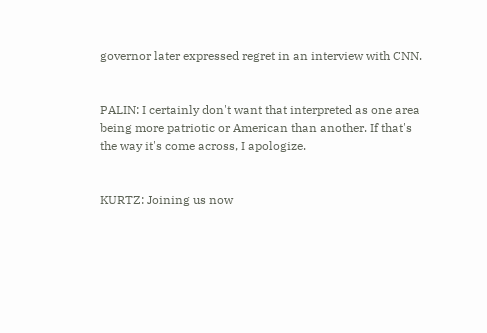governor later expressed regret in an interview with CNN.


PALIN: I certainly don't want that interpreted as one area being more patriotic or American than another. If that's the way it's come across, I apologize.


KURTZ: Joining us now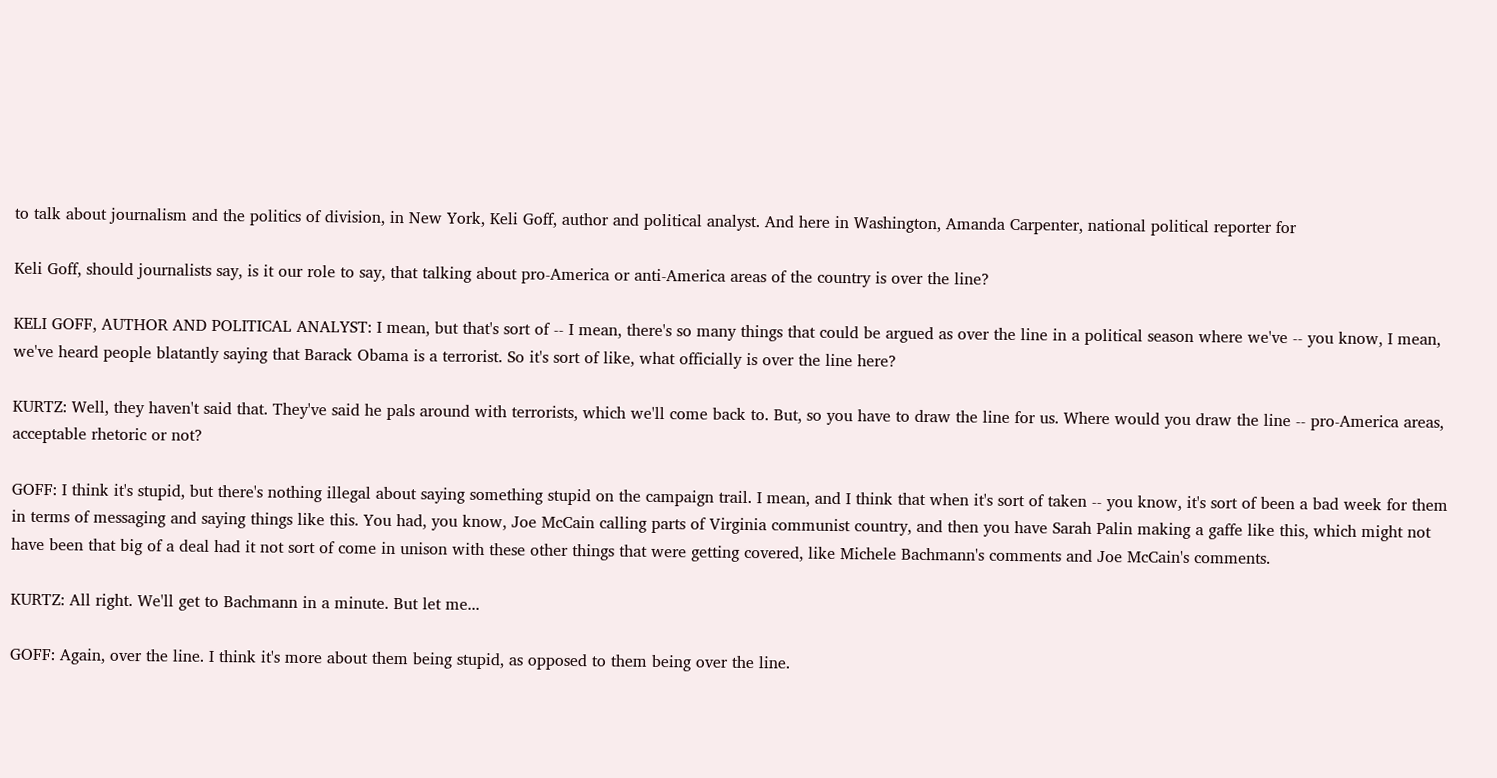to talk about journalism and the politics of division, in New York, Keli Goff, author and political analyst. And here in Washington, Amanda Carpenter, national political reporter for

Keli Goff, should journalists say, is it our role to say, that talking about pro-America or anti-America areas of the country is over the line?

KELI GOFF, AUTHOR AND POLITICAL ANALYST: I mean, but that's sort of -- I mean, there's so many things that could be argued as over the line in a political season where we've -- you know, I mean, we've heard people blatantly saying that Barack Obama is a terrorist. So it's sort of like, what officially is over the line here?

KURTZ: Well, they haven't said that. They've said he pals around with terrorists, which we'll come back to. But, so you have to draw the line for us. Where would you draw the line -- pro-America areas, acceptable rhetoric or not?

GOFF: I think it's stupid, but there's nothing illegal about saying something stupid on the campaign trail. I mean, and I think that when it's sort of taken -- you know, it's sort of been a bad week for them in terms of messaging and saying things like this. You had, you know, Joe McCain calling parts of Virginia communist country, and then you have Sarah Palin making a gaffe like this, which might not have been that big of a deal had it not sort of come in unison with these other things that were getting covered, like Michele Bachmann's comments and Joe McCain's comments.

KURTZ: All right. We'll get to Bachmann in a minute. But let me...

GOFF: Again, over the line. I think it's more about them being stupid, as opposed to them being over the line.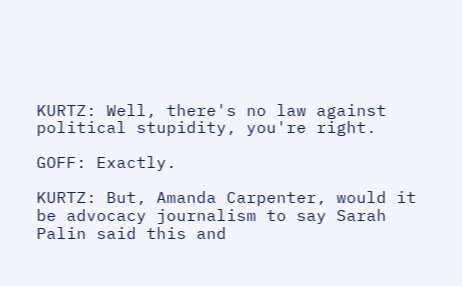KURTZ: Well, there's no law against political stupidity, you're right.

GOFF: Exactly.

KURTZ: But, Amanda Carpenter, would it be advocacy journalism to say Sarah Palin said this and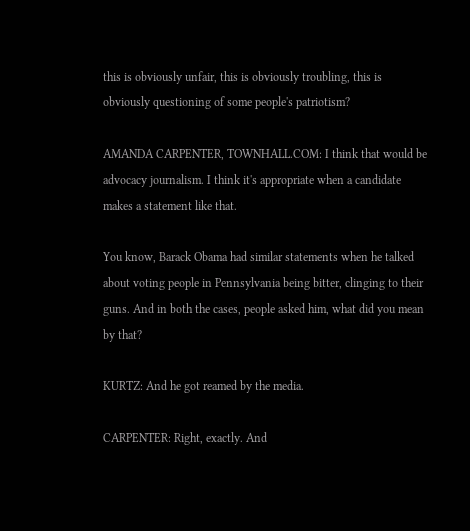this is obviously unfair, this is obviously troubling, this is obviously questioning of some people's patriotism?

AMANDA CARPENTER, TOWNHALL.COM: I think that would be advocacy journalism. I think it's appropriate when a candidate makes a statement like that.

You know, Barack Obama had similar statements when he talked about voting people in Pennsylvania being bitter, clinging to their guns. And in both the cases, people asked him, what did you mean by that?

KURTZ: And he got reamed by the media.

CARPENTER: Right, exactly. And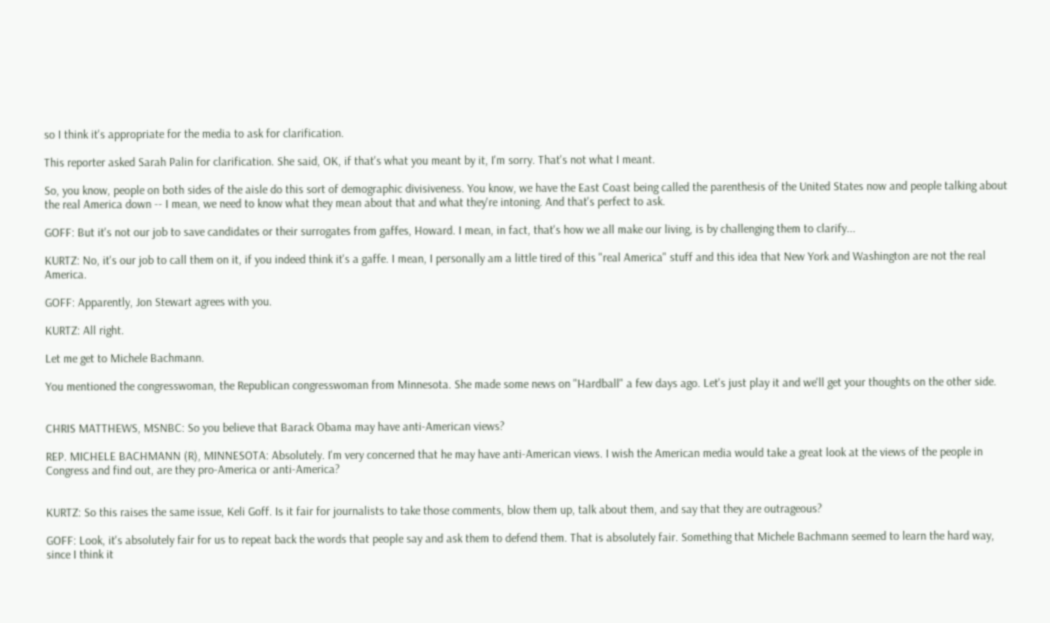so I think it's appropriate for the media to ask for clarification.

This reporter asked Sarah Palin for clarification. She said, OK, if that's what you meant by it, I'm sorry. That's not what I meant.

So, you know, people on both sides of the aisle do this sort of demographic divisiveness. You know, we have the East Coast being called the parenthesis of the United States now and people talking about the real America down -- I mean, we need to know what they mean about that and what they're intoning. And that's perfect to ask.

GOFF: But it's not our job to save candidates or their surrogates from gaffes, Howard. I mean, in fact, that's how we all make our living, is by challenging them to clarify...

KURTZ: No, it's our job to call them on it, if you indeed think it's a gaffe. I mean, I personally am a little tired of this "real America" stuff and this idea that New York and Washington are not the real America.

GOFF: Apparently, Jon Stewart agrees with you.

KURTZ: All right.

Let me get to Michele Bachmann.

You mentioned the congresswoman, the Republican congresswoman from Minnesota. She made some news on "Hardball" a few days ago. Let's just play it and we'll get your thoughts on the other side.


CHRIS MATTHEWS, MSNBC: So you believe that Barack Obama may have anti-American views?

REP. MICHELE BACHMANN (R), MINNESOTA: Absolutely. I'm very concerned that he may have anti-American views. I wish the American media would take a great look at the views of the people in Congress and find out, are they pro-America or anti-America?


KURTZ: So this raises the same issue, Keli Goff. Is it fair for journalists to take those comments, blow them up, talk about them, and say that they are outrageous?

GOFF: Look, it's absolutely fair for us to repeat back the words that people say and ask them to defend them. That is absolutely fair. Something that Michele Bachmann seemed to learn the hard way, since I think it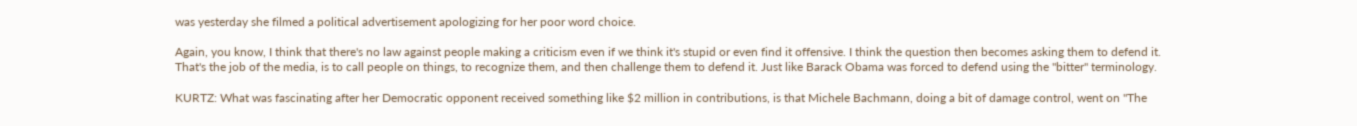was yesterday she filmed a political advertisement apologizing for her poor word choice.

Again, you know, I think that there's no law against people making a criticism even if we think it's stupid or even find it offensive. I think the question then becomes asking them to defend it. That's the job of the media, is to call people on things, to recognize them, and then challenge them to defend it. Just like Barack Obama was forced to defend using the "bitter" terminology.

KURTZ: What was fascinating after her Democratic opponent received something like $2 million in contributions, is that Michele Bachmann, doing a bit of damage control, went on "The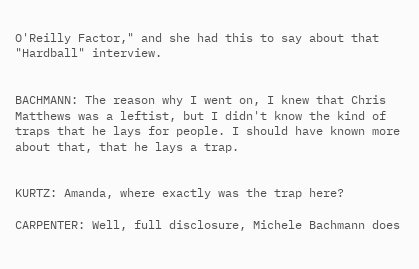O'Reilly Factor," and she had this to say about that "Hardball" interview.


BACHMANN: The reason why I went on, I knew that Chris Matthews was a leftist, but I didn't know the kind of traps that he lays for people. I should have known more about that, that he lays a trap.


KURTZ: Amanda, where exactly was the trap here?

CARPENTER: Well, full disclosure, Michele Bachmann does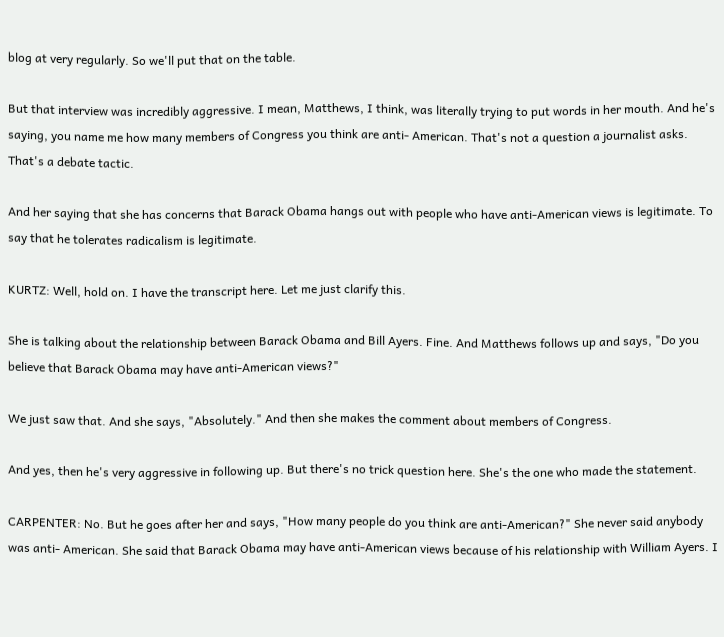blog at very regularly. So we'll put that on the table.

But that interview was incredibly aggressive. I mean, Matthews, I think, was literally trying to put words in her mouth. And he's saying, you name me how many members of Congress you think are anti- American. That's not a question a journalist asks. That's a debate tactic.

And her saying that she has concerns that Barack Obama hangs out with people who have anti-American views is legitimate. To say that he tolerates radicalism is legitimate.

KURTZ: Well, hold on. I have the transcript here. Let me just clarify this.

She is talking about the relationship between Barack Obama and Bill Ayers. Fine. And Matthews follows up and says, "Do you believe that Barack Obama may have anti-American views?"

We just saw that. And she says, "Absolutely." And then she makes the comment about members of Congress.

And yes, then he's very aggressive in following up. But there's no trick question here. She's the one who made the statement.

CARPENTER: No. But he goes after her and says, "How many people do you think are anti-American?" She never said anybody was anti- American. She said that Barack Obama may have anti-American views because of his relationship with William Ayers. I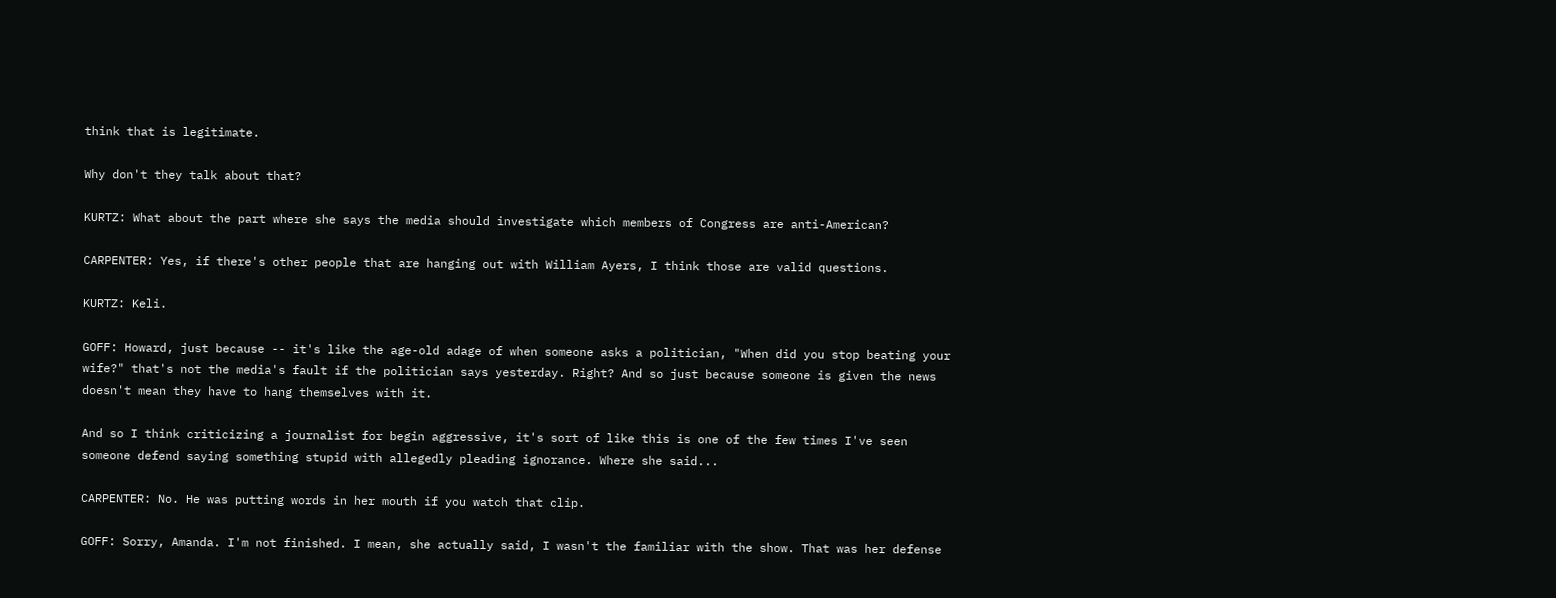think that is legitimate.

Why don't they talk about that?

KURTZ: What about the part where she says the media should investigate which members of Congress are anti-American?

CARPENTER: Yes, if there's other people that are hanging out with William Ayers, I think those are valid questions.

KURTZ: Keli.

GOFF: Howard, just because -- it's like the age-old adage of when someone asks a politician, "When did you stop beating your wife?" that's not the media's fault if the politician says yesterday. Right? And so just because someone is given the news doesn't mean they have to hang themselves with it.

And so I think criticizing a journalist for begin aggressive, it's sort of like this is one of the few times I've seen someone defend saying something stupid with allegedly pleading ignorance. Where she said...

CARPENTER: No. He was putting words in her mouth if you watch that clip.

GOFF: Sorry, Amanda. I'm not finished. I mean, she actually said, I wasn't the familiar with the show. That was her defense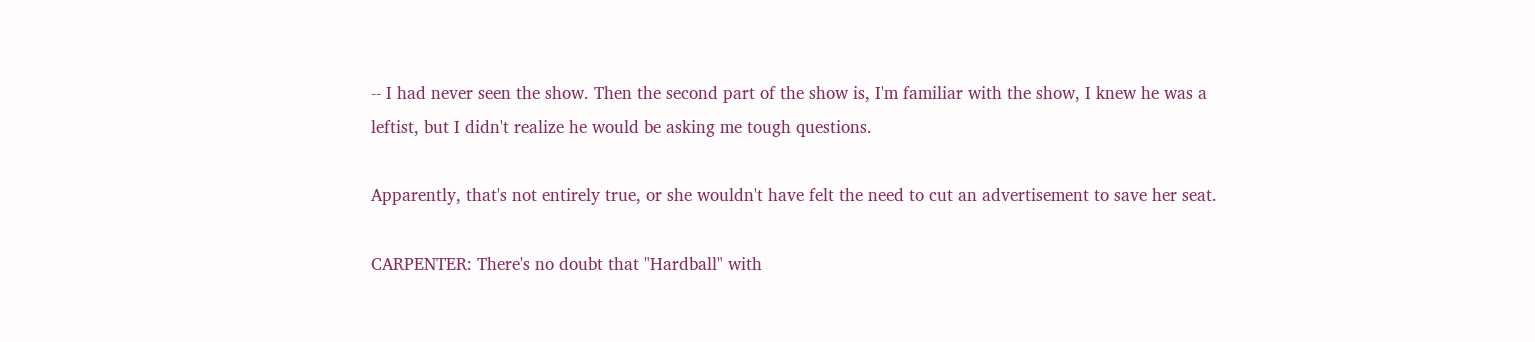-- I had never seen the show. Then the second part of the show is, I'm familiar with the show, I knew he was a leftist, but I didn't realize he would be asking me tough questions.

Apparently, that's not entirely true, or she wouldn't have felt the need to cut an advertisement to save her seat.

CARPENTER: There's no doubt that "Hardball" with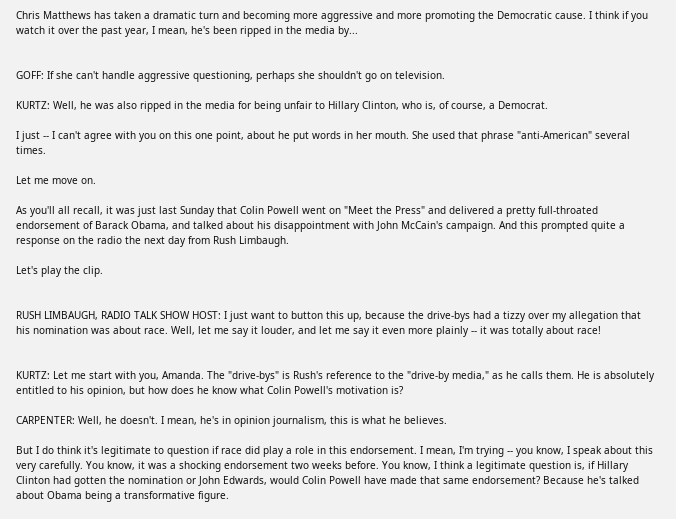Chris Matthews has taken a dramatic turn and becoming more aggressive and more promoting the Democratic cause. I think if you watch it over the past year, I mean, he's been ripped in the media by...


GOFF: If she can't handle aggressive questioning, perhaps she shouldn't go on television.

KURTZ: Well, he was also ripped in the media for being unfair to Hillary Clinton, who is, of course, a Democrat.

I just -- I can't agree with you on this one point, about he put words in her mouth. She used that phrase "anti-American" several times.

Let me move on.

As you'll all recall, it was just last Sunday that Colin Powell went on "Meet the Press" and delivered a pretty full-throated endorsement of Barack Obama, and talked about his disappointment with John McCain's campaign. And this prompted quite a response on the radio the next day from Rush Limbaugh.

Let's play the clip.


RUSH LIMBAUGH, RADIO TALK SHOW HOST: I just want to button this up, because the drive-bys had a tizzy over my allegation that his nomination was about race. Well, let me say it louder, and let me say it even more plainly -- it was totally about race!


KURTZ: Let me start with you, Amanda. The "drive-bys" is Rush's reference to the "drive-by media," as he calls them. He is absolutely entitled to his opinion, but how does he know what Colin Powell's motivation is?

CARPENTER: Well, he doesn't. I mean, he's in opinion journalism, this is what he believes.

But I do think it's legitimate to question if race did play a role in this endorsement. I mean, I'm trying -- you know, I speak about this very carefully. You know, it was a shocking endorsement two weeks before. You know, I think a legitimate question is, if Hillary Clinton had gotten the nomination or John Edwards, would Colin Powell have made that same endorsement? Because he's talked about Obama being a transformative figure.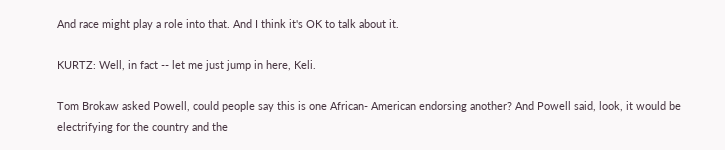And race might play a role into that. And I think it's OK to talk about it.

KURTZ: Well, in fact -- let me just jump in here, Keli.

Tom Brokaw asked Powell, could people say this is one African- American endorsing another? And Powell said, look, it would be electrifying for the country and the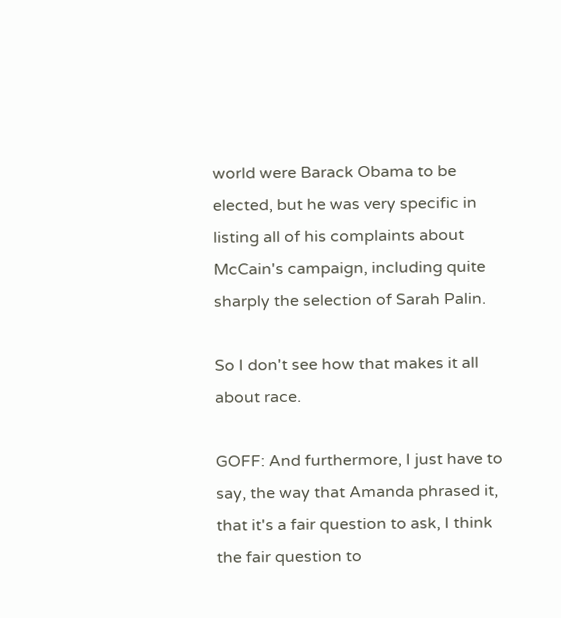world were Barack Obama to be elected, but he was very specific in listing all of his complaints about McCain's campaign, including quite sharply the selection of Sarah Palin.

So I don't see how that makes it all about race.

GOFF: And furthermore, I just have to say, the way that Amanda phrased it, that it's a fair question to ask, I think the fair question to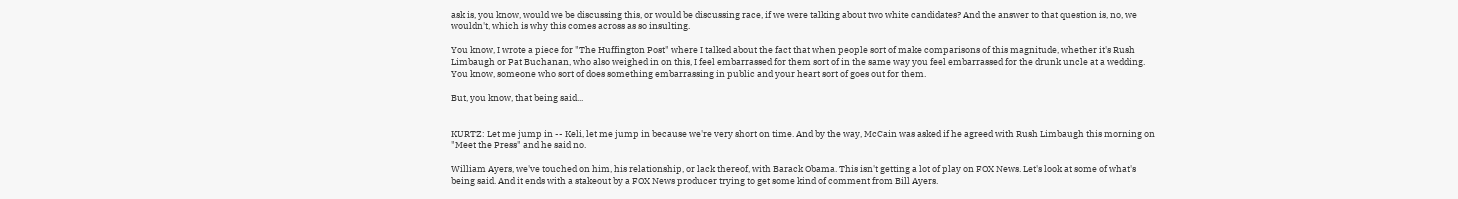ask is, you know, would we be discussing this, or would be discussing race, if we were talking about two white candidates? And the answer to that question is, no, we wouldn't, which is why this comes across as so insulting.

You know, I wrote a piece for "The Huffington Post" where I talked about the fact that when people sort of make comparisons of this magnitude, whether it's Rush Limbaugh or Pat Buchanan, who also weighed in on this, I feel embarrassed for them sort of in the same way you feel embarrassed for the drunk uncle at a wedding. You know, someone who sort of does something embarrassing in public and your heart sort of goes out for them.

But, you know, that being said...


KURTZ: Let me jump in -- Keli, let me jump in because we're very short on time. And by the way, McCain was asked if he agreed with Rush Limbaugh this morning on "Meet the Press" and he said no.

William Ayers, we've touched on him, his relationship, or lack thereof, with Barack Obama. This isn't getting a lot of play on FOX News. Let's look at some of what's being said. And it ends with a stakeout by a FOX News producer trying to get some kind of comment from Bill Ayers.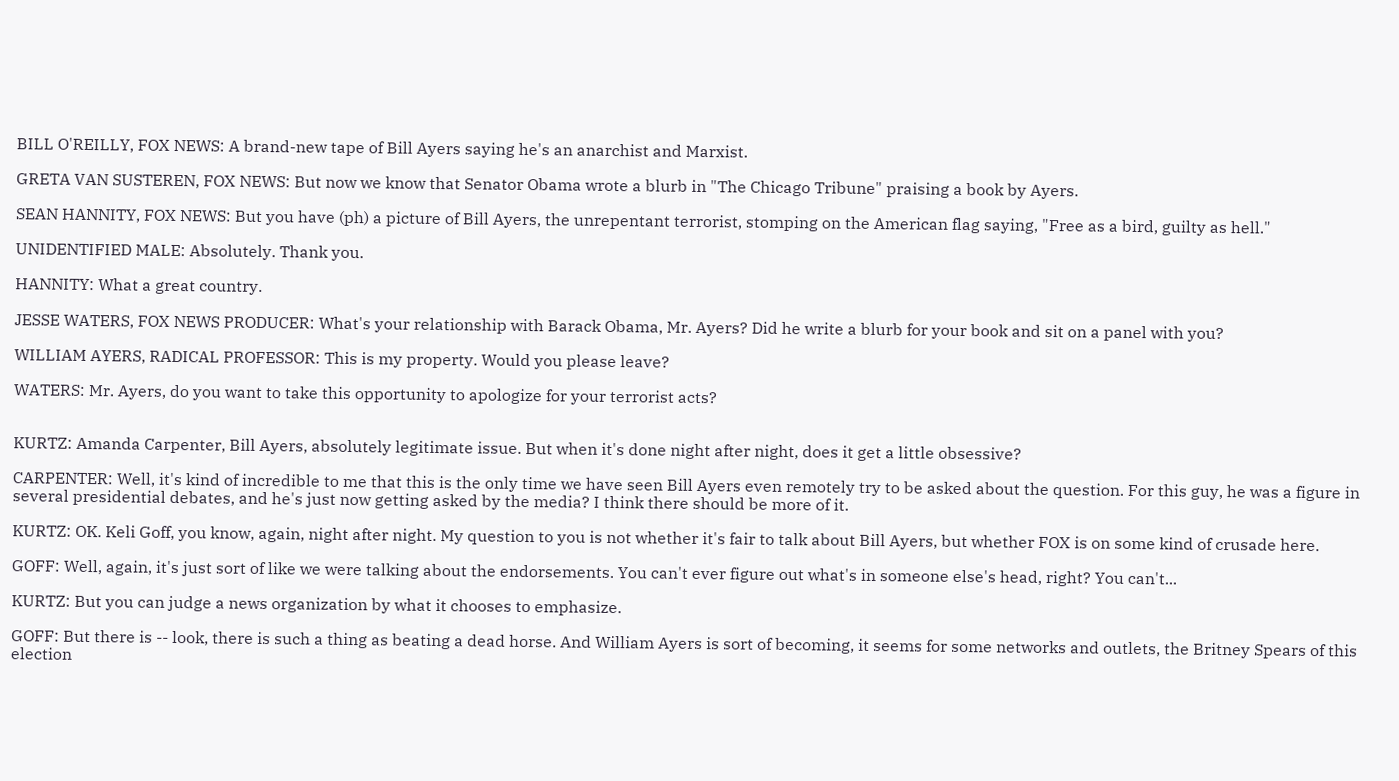BILL O'REILLY, FOX NEWS: A brand-new tape of Bill Ayers saying he's an anarchist and Marxist.

GRETA VAN SUSTEREN, FOX NEWS: But now we know that Senator Obama wrote a blurb in "The Chicago Tribune" praising a book by Ayers.

SEAN HANNITY, FOX NEWS: But you have (ph) a picture of Bill Ayers, the unrepentant terrorist, stomping on the American flag saying, "Free as a bird, guilty as hell."

UNIDENTIFIED MALE: Absolutely. Thank you.

HANNITY: What a great country.

JESSE WATERS, FOX NEWS PRODUCER: What's your relationship with Barack Obama, Mr. Ayers? Did he write a blurb for your book and sit on a panel with you?

WILLIAM AYERS, RADICAL PROFESSOR: This is my property. Would you please leave?

WATERS: Mr. Ayers, do you want to take this opportunity to apologize for your terrorist acts?


KURTZ: Amanda Carpenter, Bill Ayers, absolutely legitimate issue. But when it's done night after night, does it get a little obsessive?

CARPENTER: Well, it's kind of incredible to me that this is the only time we have seen Bill Ayers even remotely try to be asked about the question. For this guy, he was a figure in several presidential debates, and he's just now getting asked by the media? I think there should be more of it.

KURTZ: OK. Keli Goff, you know, again, night after night. My question to you is not whether it's fair to talk about Bill Ayers, but whether FOX is on some kind of crusade here.

GOFF: Well, again, it's just sort of like we were talking about the endorsements. You can't ever figure out what's in someone else's head, right? You can't...

KURTZ: But you can judge a news organization by what it chooses to emphasize.

GOFF: But there is -- look, there is such a thing as beating a dead horse. And William Ayers is sort of becoming, it seems for some networks and outlets, the Britney Spears of this election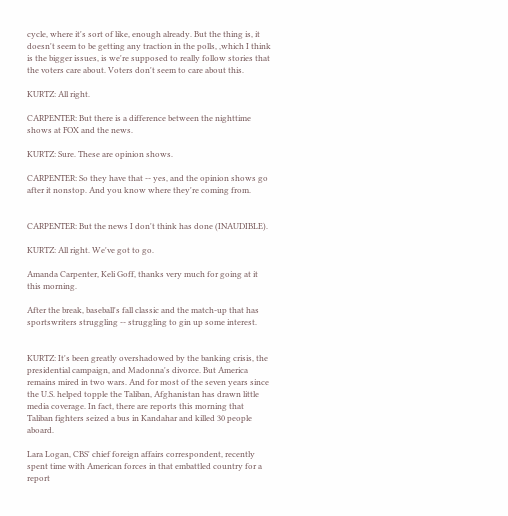cycle, where it's sort of like, enough already. But the thing is, it doesn't seem to be getting any traction in the polls, ,which I think is the bigger issues, is we're supposed to really follow stories that the voters care about. Voters don't seem to care about this.

KURTZ: All right.

CARPENTER: But there is a difference between the nighttime shows at FOX and the news.

KURTZ: Sure. These are opinion shows.

CARPENTER: So they have that -- yes, and the opinion shows go after it nonstop. And you know where they're coming from.


CARPENTER: But the news I don't think has done (INAUDIBLE).

KURTZ: All right. We've got to go.

Amanda Carpenter, Keli Goff, thanks very much for going at it this morning.

After the break, baseball's fall classic and the match-up that has sportswriters struggling -- struggling to gin up some interest.


KURTZ: It's been greatly overshadowed by the banking crisis, the presidential campaign, and Madonna's divorce. But America remains mired in two wars. And for most of the seven years since the U.S. helped topple the Taliban, Afghanistan has drawn little media coverage. In fact, there are reports this morning that Taliban fighters seized a bus in Kandahar and killed 30 people aboard.

Lara Logan, CBS' chief foreign affairs correspondent, recently spent time with American forces in that embattled country for a report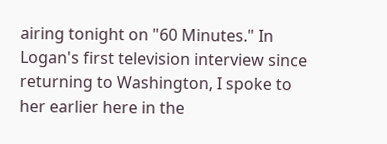airing tonight on "60 Minutes." In Logan's first television interview since returning to Washington, I spoke to her earlier here in the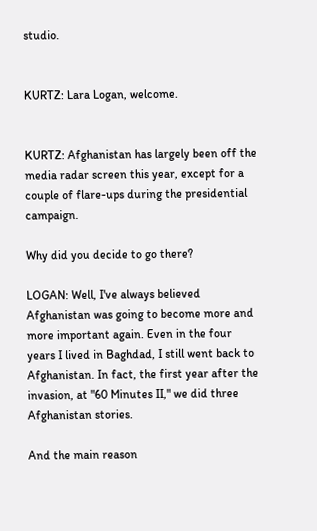studio.


KURTZ: Lara Logan, welcome.


KURTZ: Afghanistan has largely been off the media radar screen this year, except for a couple of flare-ups during the presidential campaign.

Why did you decide to go there?

LOGAN: Well, I've always believed Afghanistan was going to become more and more important again. Even in the four years I lived in Baghdad, I still went back to Afghanistan. In fact, the first year after the invasion, at "60 Minutes II," we did three Afghanistan stories.

And the main reason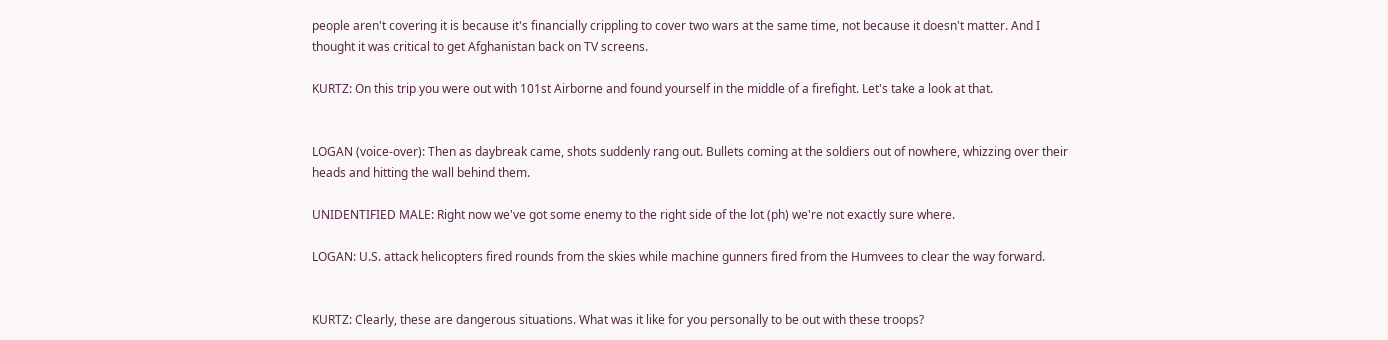people aren't covering it is because it's financially crippling to cover two wars at the same time, not because it doesn't matter. And I thought it was critical to get Afghanistan back on TV screens.

KURTZ: On this trip you were out with 101st Airborne and found yourself in the middle of a firefight. Let's take a look at that.


LOGAN (voice-over): Then as daybreak came, shots suddenly rang out. Bullets coming at the soldiers out of nowhere, whizzing over their heads and hitting the wall behind them.

UNIDENTIFIED MALE: Right now we've got some enemy to the right side of the lot (ph) we're not exactly sure where.

LOGAN: U.S. attack helicopters fired rounds from the skies while machine gunners fired from the Humvees to clear the way forward.


KURTZ: Clearly, these are dangerous situations. What was it like for you personally to be out with these troops?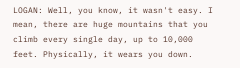LOGAN: Well, you know, it wasn't easy. I mean, there are huge mountains that you climb every single day, up to 10,000 feet. Physically, it wears you down.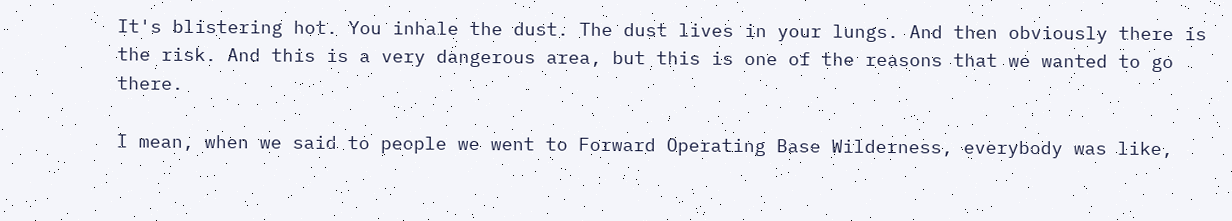It's blistering hot. You inhale the dust. The dust lives in your lungs. And then obviously there is the risk. And this is a very dangerous area, but this is one of the reasons that we wanted to go there.

I mean, when we said to people we went to Forward Operating Base Wilderness, everybody was like,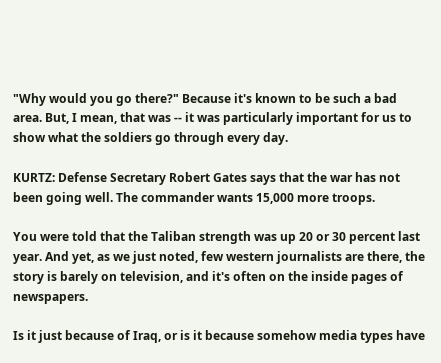"Why would you go there?" Because it's known to be such a bad area. But, I mean, that was -- it was particularly important for us to show what the soldiers go through every day.

KURTZ: Defense Secretary Robert Gates says that the war has not been going well. The commander wants 15,000 more troops.

You were told that the Taliban strength was up 20 or 30 percent last year. And yet, as we just noted, few western journalists are there, the story is barely on television, and it's often on the inside pages of newspapers.

Is it just because of Iraq, or is it because somehow media types have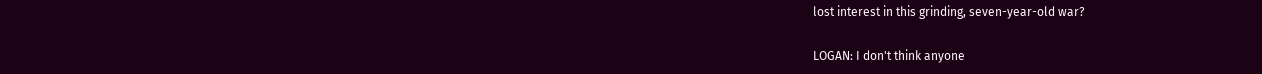lost interest in this grinding, seven-year-old war?

LOGAN: I don't think anyone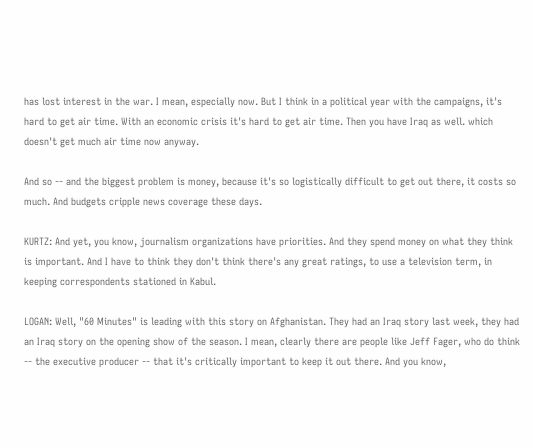has lost interest in the war. I mean, especially now. But I think in a political year with the campaigns, it's hard to get air time. With an economic crisis it's hard to get air time. Then you have Iraq as well. which doesn't get much air time now anyway.

And so -- and the biggest problem is money, because it's so logistically difficult to get out there, it costs so much. And budgets cripple news coverage these days.

KURTZ: And yet, you know, journalism organizations have priorities. And they spend money on what they think is important. And I have to think they don't think there's any great ratings, to use a television term, in keeping correspondents stationed in Kabul.

LOGAN: Well, "60 Minutes" is leading with this story on Afghanistan. They had an Iraq story last week, they had an Iraq story on the opening show of the season. I mean, clearly there are people like Jeff Fager, who do think -- the executive producer -- that it's critically important to keep it out there. And you know,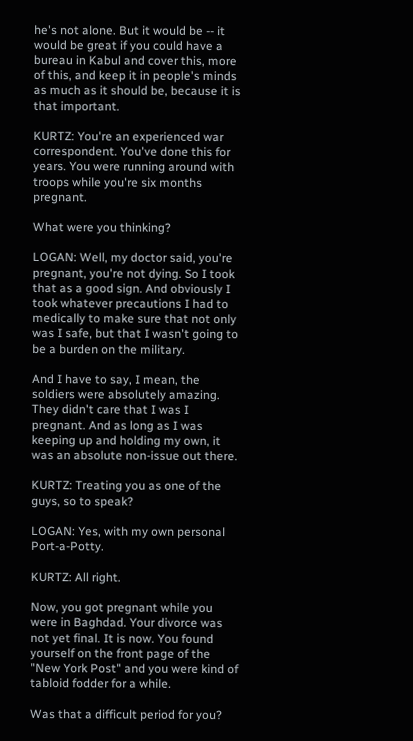he's not alone. But it would be -- it would be great if you could have a bureau in Kabul and cover this, more of this, and keep it in people's minds as much as it should be, because it is that important.

KURTZ: You're an experienced war correspondent. You've done this for years. You were running around with troops while you're six months pregnant.

What were you thinking?

LOGAN: Well, my doctor said, you're pregnant, you're not dying. So I took that as a good sign. And obviously I took whatever precautions I had to medically to make sure that not only was I safe, but that I wasn't going to be a burden on the military.

And I have to say, I mean, the soldiers were absolutely amazing. They didn't care that I was I pregnant. And as long as I was keeping up and holding my own, it was an absolute non-issue out there.

KURTZ: Treating you as one of the guys, so to speak?

LOGAN: Yes, with my own personal Port-a-Potty.

KURTZ: All right.

Now, you got pregnant while you were in Baghdad. Your divorce was not yet final. It is now. You found yourself on the front page of the "New York Post" and you were kind of tabloid fodder for a while.

Was that a difficult period for you?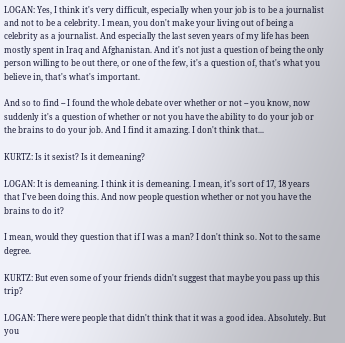LOGAN: Yes, I think it's very difficult, especially when your job is to be a journalist and not to be a celebrity. I mean, you don't make your living out of being a celebrity as a journalist. And especially the last seven years of my life has been mostly spent in Iraq and Afghanistan. And it's not just a question of being the only person willing to be out there, or one of the few, it's a question of, that's what you believe in, that's what's important.

And so to find -- I found the whole debate over whether or not -- you know, now suddenly it's a question of whether or not you have the ability to do your job or the brains to do your job. And I find it amazing. I don't think that...

KURTZ: Is it sexist? Is it demeaning?

LOGAN: It is demeaning. I think it is demeaning. I mean, it's sort of 17, 18 years that I've been doing this. And now people question whether or not you have the brains to do it?

I mean, would they question that if I was a man? I don't think so. Not to the same degree.

KURTZ: But even some of your friends didn't suggest that maybe you pass up this trip?

LOGAN: There were people that didn't think that it was a good idea. Absolutely. But you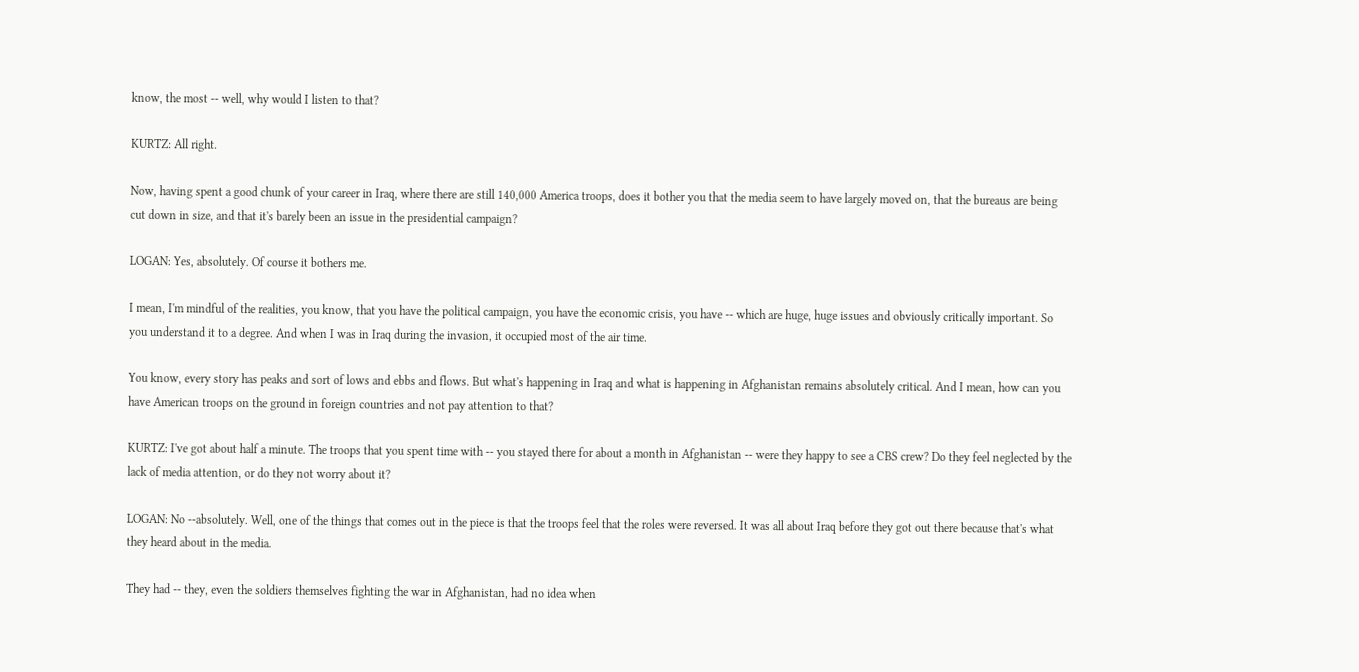know, the most -- well, why would I listen to that?

KURTZ: All right.

Now, having spent a good chunk of your career in Iraq, where there are still 140,000 America troops, does it bother you that the media seem to have largely moved on, that the bureaus are being cut down in size, and that it's barely been an issue in the presidential campaign?

LOGAN: Yes, absolutely. Of course it bothers me.

I mean, I'm mindful of the realities, you know, that you have the political campaign, you have the economic crisis, you have -- which are huge, huge issues and obviously critically important. So you understand it to a degree. And when I was in Iraq during the invasion, it occupied most of the air time.

You know, every story has peaks and sort of lows and ebbs and flows. But what's happening in Iraq and what is happening in Afghanistan remains absolutely critical. And I mean, how can you have American troops on the ground in foreign countries and not pay attention to that?

KURTZ: I've got about half a minute. The troops that you spent time with -- you stayed there for about a month in Afghanistan -- were they happy to see a CBS crew? Do they feel neglected by the lack of media attention, or do they not worry about it?

LOGAN: No --absolutely. Well, one of the things that comes out in the piece is that the troops feel that the roles were reversed. It was all about Iraq before they got out there because that's what they heard about in the media.

They had -- they, even the soldiers themselves fighting the war in Afghanistan, had no idea when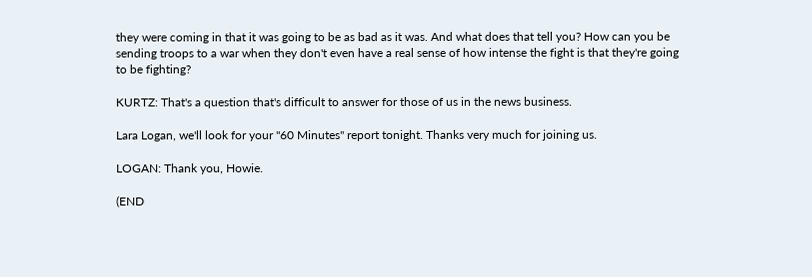they were coming in that it was going to be as bad as it was. And what does that tell you? How can you be sending troops to a war when they don't even have a real sense of how intense the fight is that they're going to be fighting?

KURTZ: That's a question that's difficult to answer for those of us in the news business.

Lara Logan, we'll look for your "60 Minutes" report tonight. Thanks very much for joining us.

LOGAN: Thank you, Howie.

(END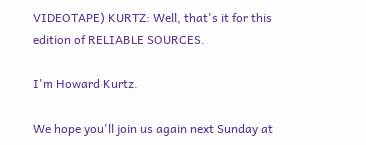VIDEOTAPE) KURTZ: Well, that's it for this edition of RELIABLE SOURCES.

I'm Howard Kurtz.

We hope you'll join us again next Sunday at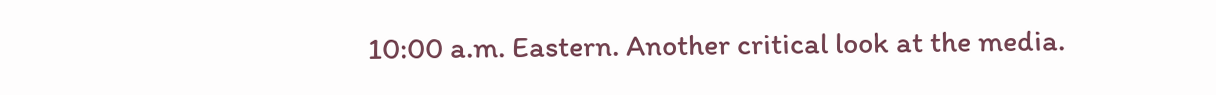10:00 a.m. Eastern. Another critical look at the media.